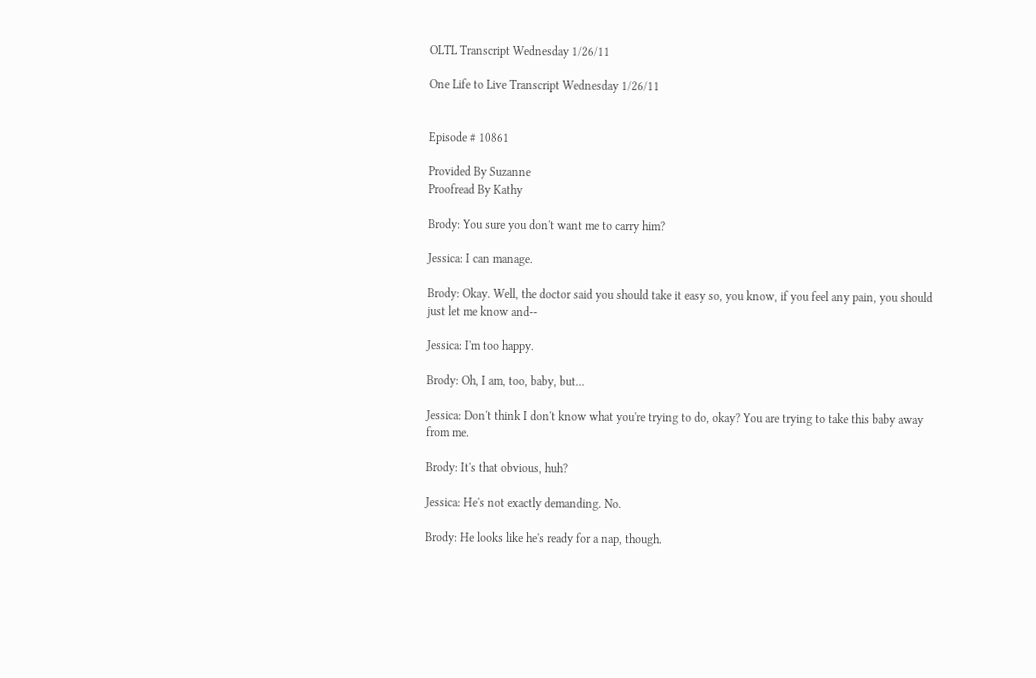OLTL Transcript Wednesday 1/26/11

One Life to Live Transcript Wednesday 1/26/11


Episode # 10861

Provided By Suzanne
Proofread By Kathy

Brody: You sure you don't want me to carry him?

Jessica: I can manage.

Brody: Okay. Well, the doctor said you should take it easy so, you know, if you feel any pain, you should just let me know and--

Jessica: I'm too happy.

Brody: Oh, I am, too, baby, but...

Jessica: Don't think I don't know what you're trying to do, okay? You are trying to take this baby away from me.

Brody: It's that obvious, huh?

Jessica: He's not exactly demanding. No.

Brody: He looks like he's ready for a nap, though.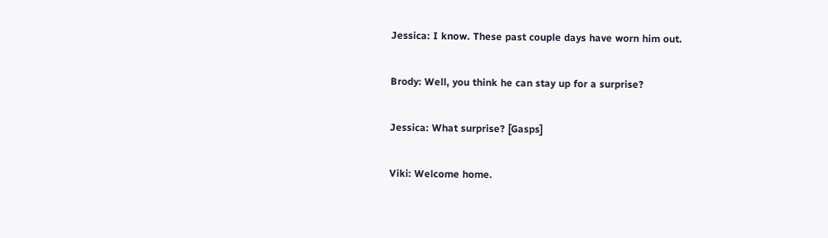Jessica: I know. These past couple days have worn him out.

Brody: Well, you think he can stay up for a surprise?

Jessica: What surprise? [Gasps]

Viki: Welcome home.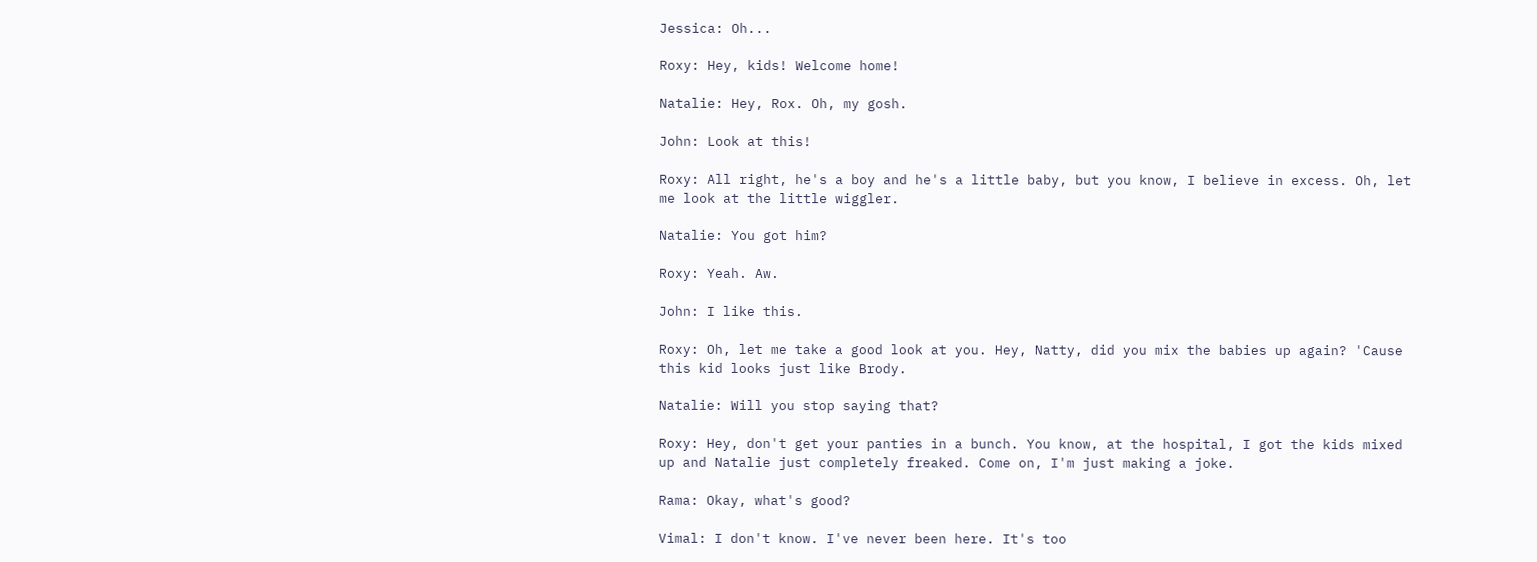Jessica: Oh...

Roxy: Hey, kids! Welcome home!

Natalie: Hey, Rox. Oh, my gosh.

John: Look at this!

Roxy: All right, he's a boy and he's a little baby, but you know, I believe in excess. Oh, let me look at the little wiggler.

Natalie: You got him?

Roxy: Yeah. Aw.

John: I like this.

Roxy: Oh, let me take a good look at you. Hey, Natty, did you mix the babies up again? 'Cause this kid looks just like Brody.

Natalie: Will you stop saying that?

Roxy: Hey, don't get your panties in a bunch. You know, at the hospital, I got the kids mixed up and Natalie just completely freaked. Come on, I'm just making a joke.

Rama: Okay, what's good?

Vimal: I don't know. I've never been here. It's too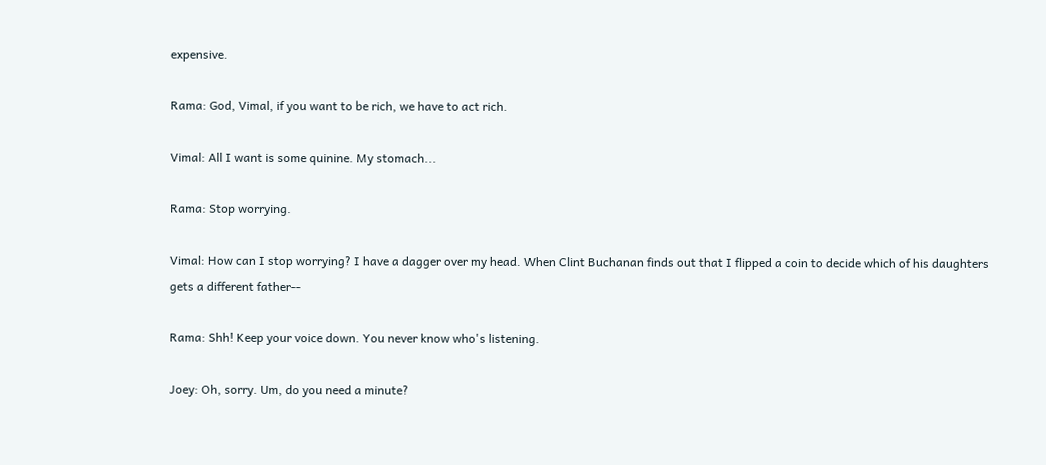expensive.

Rama: God, Vimal, if you want to be rich, we have to act rich.

Vimal: All I want is some quinine. My stomach...

Rama: Stop worrying.

Vimal: How can I stop worrying? I have a dagger over my head. When Clint Buchanan finds out that I flipped a coin to decide which of his daughters gets a different father--

Rama: Shh! Keep your voice down. You never know who's listening.

Joey: Oh, sorry. Um, do you need a minute?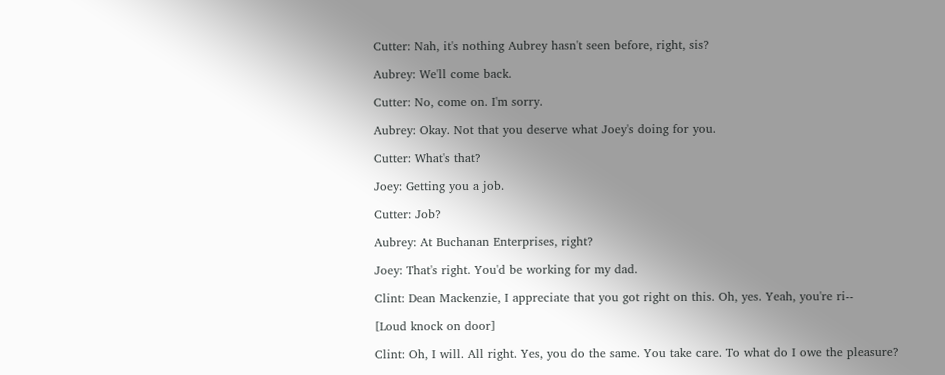Cutter: Nah, it's nothing Aubrey hasn't seen before, right, sis?

Aubrey: We'll come back.

Cutter: No, come on. I'm sorry.

Aubrey: Okay. Not that you deserve what Joey's doing for you.

Cutter: What's that?

Joey: Getting you a job.

Cutter: Job?

Aubrey: At Buchanan Enterprises, right?

Joey: That's right. You'd be working for my dad.

Clint: Dean Mackenzie, I appreciate that you got right on this. Oh, yes. Yeah, you're ri--

[Loud knock on door]

Clint: Oh, I will. All right. Yes, you do the same. You take care. To what do I owe the pleasure?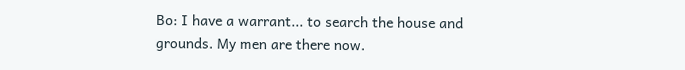Bo: I have a warrant... to search the house and grounds. My men are there now.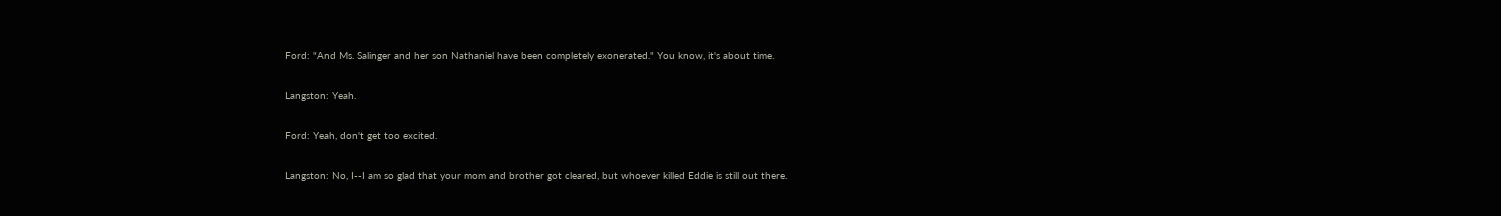Ford: "And Ms. Salinger and her son Nathaniel have been completely exonerated." You know, it's about time.

Langston: Yeah.

Ford: Yeah, don't get too excited.

Langston: No, I--I am so glad that your mom and brother got cleared, but whoever killed Eddie is still out there.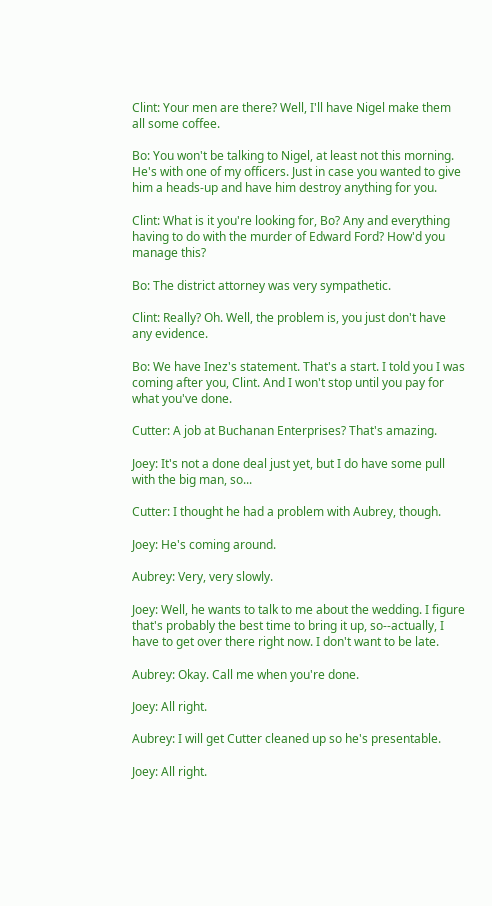Clint: Your men are there? Well, I'll have Nigel make them all some coffee.

Bo: You won't be talking to Nigel, at least not this morning. He's with one of my officers. Just in case you wanted to give him a heads-up and have him destroy anything for you.

Clint: What is it you're looking for, Bo? Any and everything having to do with the murder of Edward Ford? How'd you manage this?

Bo: The district attorney was very sympathetic.

Clint: Really? Oh. Well, the problem is, you just don't have any evidence.

Bo: We have Inez's statement. That's a start. I told you I was coming after you, Clint. And I won't stop until you pay for what you've done.

Cutter: A job at Buchanan Enterprises? That's amazing.

Joey: It's not a done deal just yet, but I do have some pull with the big man, so...

Cutter: I thought he had a problem with Aubrey, though.

Joey: He's coming around.

Aubrey: Very, very slowly.

Joey: Well, he wants to talk to me about the wedding. I figure that's probably the best time to bring it up, so--actually, I have to get over there right now. I don't want to be late.

Aubrey: Okay. Call me when you're done.

Joey: All right.

Aubrey: I will get Cutter cleaned up so he's presentable.

Joey: All right.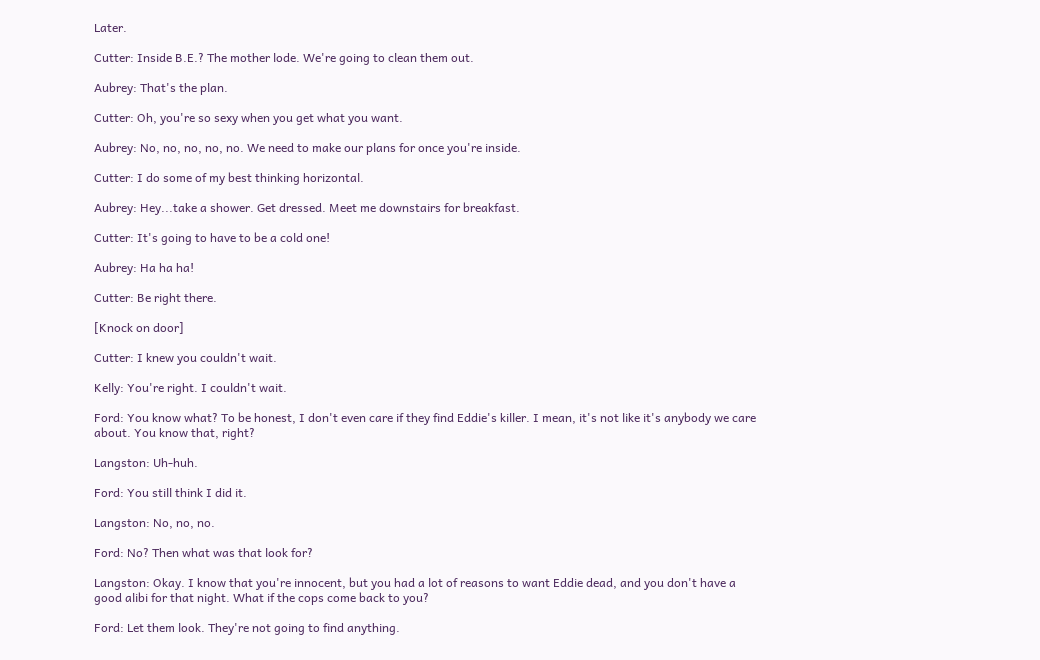Later.

Cutter: Inside B.E.? The mother lode. We're going to clean them out.

Aubrey: That's the plan.

Cutter: Oh, you're so sexy when you get what you want.

Aubrey: No, no, no, no, no. We need to make our plans for once you're inside.

Cutter: I do some of my best thinking horizontal.

Aubrey: Hey...take a shower. Get dressed. Meet me downstairs for breakfast.

Cutter: It's going to have to be a cold one!

Aubrey: Ha ha ha!

Cutter: Be right there.

[Knock on door]

Cutter: I knew you couldn't wait.

Kelly: You're right. I couldn't wait.

Ford: You know what? To be honest, I don't even care if they find Eddie's killer. I mean, it's not like it's anybody we care about. You know that, right?

Langston: Uh-huh.

Ford: You still think I did it.

Langston: No, no, no.

Ford: No? Then what was that look for?

Langston: Okay. I know that you're innocent, but you had a lot of reasons to want Eddie dead, and you don't have a good alibi for that night. What if the cops come back to you?

Ford: Let them look. They're not going to find anything.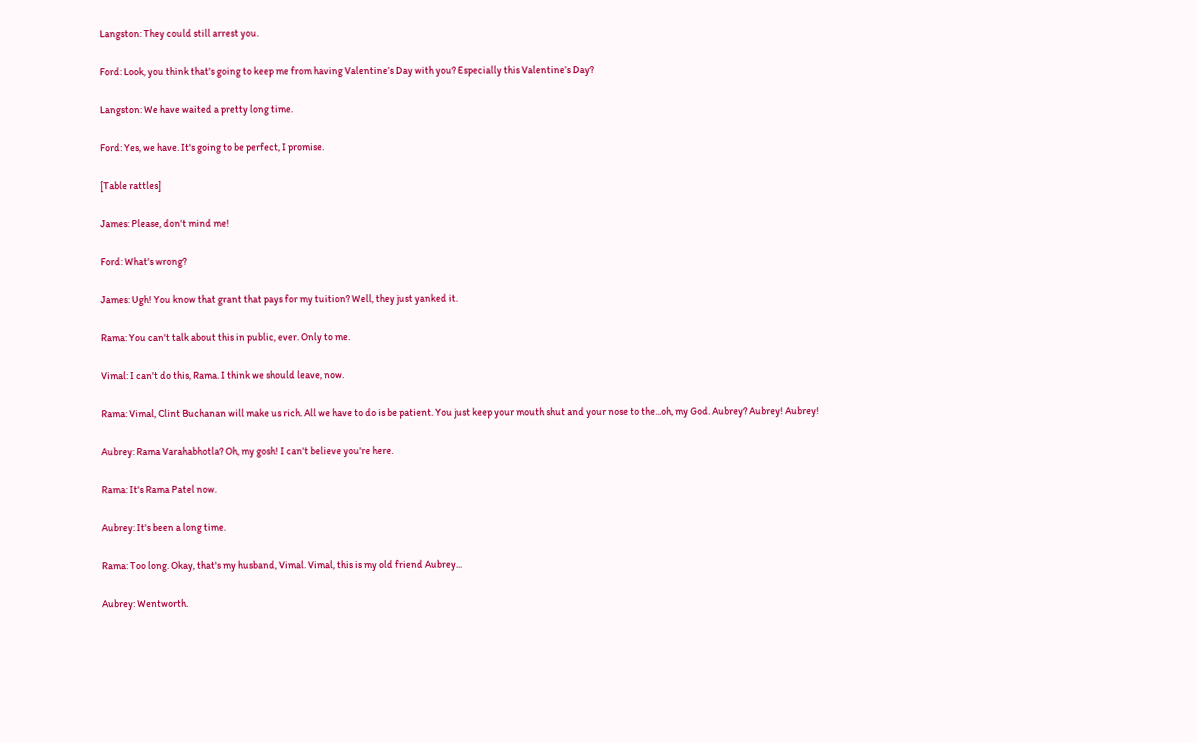Langston: They could still arrest you.

Ford: Look, you think that's going to keep me from having Valentine’s Day with you? Especially this Valentine’s Day?

Langston: We have waited a pretty long time.

Ford: Yes, we have. It's going to be perfect, I promise.

[Table rattles]

James: Please, don't mind me!

Ford: What's wrong?

James: Ugh! You know that grant that pays for my tuition? Well, they just yanked it.

Rama: You can't talk about this in public, ever. Only to me.

Vimal: I can't do this, Rama. I think we should leave, now.

Rama: Vimal, Clint Buchanan will make us rich. All we have to do is be patient. You just keep your mouth shut and your nose to the...oh, my God. Aubrey? Aubrey! Aubrey!

Aubrey: Rama Varahabhotla? Oh, my gosh! I can't believe you're here.

Rama: It's Rama Patel now.

Aubrey: It's been a long time.

Rama: Too long. Okay, that's my husband, Vimal. Vimal, this is my old friend Aubrey...

Aubrey: Wentworth.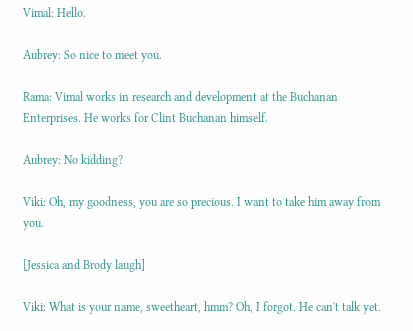Vimal: Hello.

Aubrey: So nice to meet you.

Rama: Vimal works in research and development at the Buchanan Enterprises. He works for Clint Buchanan himself.

Aubrey: No kidding?

Viki: Oh, my goodness, you are so precious. I want to take him away from you.

[Jessica and Brody laugh]

Viki: What is your name, sweetheart, hmm? Oh, I forgot. He can't talk yet.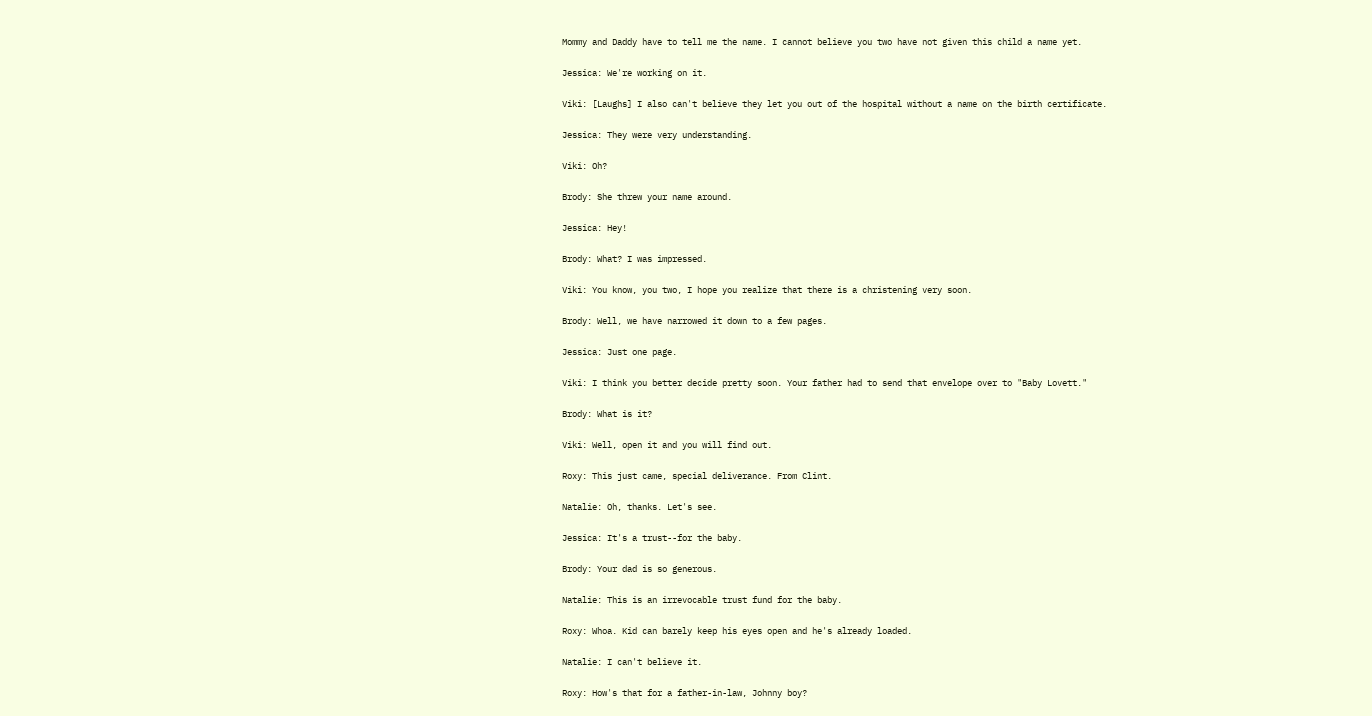Mommy and Daddy have to tell me the name. I cannot believe you two have not given this child a name yet.

Jessica: We're working on it.

Viki: [Laughs] I also can't believe they let you out of the hospital without a name on the birth certificate.

Jessica: They were very understanding.

Viki: Oh?

Brody: She threw your name around.

Jessica: Hey!

Brody: What? I was impressed.

Viki: You know, you two, I hope you realize that there is a christening very soon.

Brody: Well, we have narrowed it down to a few pages.

Jessica: Just one page.

Viki: I think you better decide pretty soon. Your father had to send that envelope over to "Baby Lovett."

Brody: What is it?

Viki: Well, open it and you will find out.

Roxy: This just came, special deliverance. From Clint.

Natalie: Oh, thanks. Let's see.

Jessica: It's a trust--for the baby.

Brody: Your dad is so generous.

Natalie: This is an irrevocable trust fund for the baby.

Roxy: Whoa. Kid can barely keep his eyes open and he's already loaded.

Natalie: I can't believe it.

Roxy: How's that for a father-in-law, Johnny boy?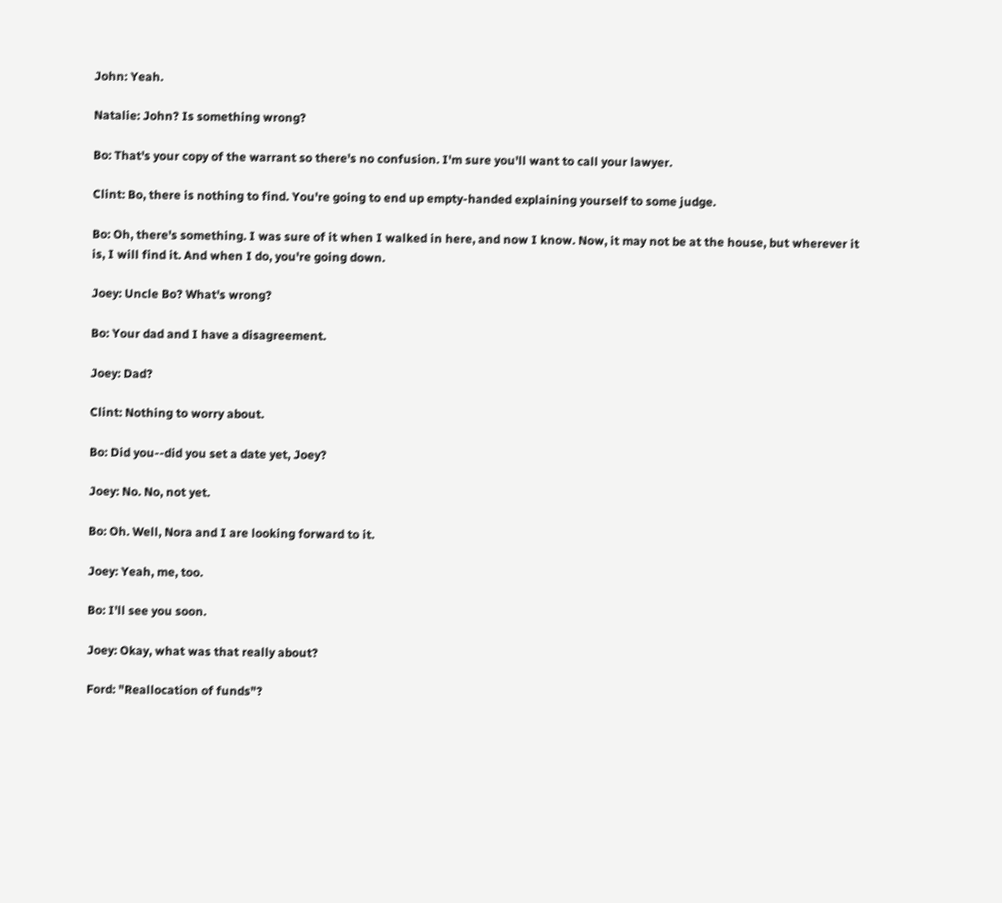John: Yeah.

Natalie: John? Is something wrong?

Bo: That's your copy of the warrant so there's no confusion. I'm sure you'll want to call your lawyer.

Clint: Bo, there is nothing to find. You're going to end up empty-handed explaining yourself to some judge.

Bo: Oh, there's something. I was sure of it when I walked in here, and now I know. Now, it may not be at the house, but wherever it is, I will find it. And when I do, you're going down.

Joey: Uncle Bo? What's wrong?

Bo: Your dad and I have a disagreement.

Joey: Dad?

Clint: Nothing to worry about.

Bo: Did you--did you set a date yet, Joey?

Joey: No. No, not yet.

Bo: Oh. Well, Nora and I are looking forward to it.

Joey: Yeah, me, too.

Bo: I'll see you soon.

Joey: Okay, what was that really about?

Ford: "Reallocation of funds"?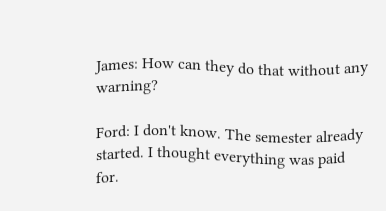James: How can they do that without any warning?

Ford: I don't know. The semester already started. I thought everything was paid for.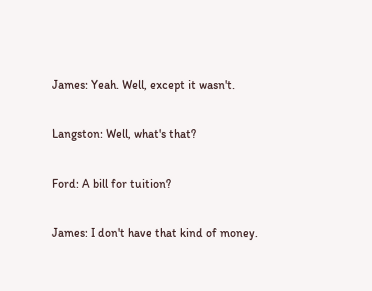James: Yeah. Well, except it wasn't.

Langston: Well, what's that?

Ford: A bill for tuition?

James: I don't have that kind of money.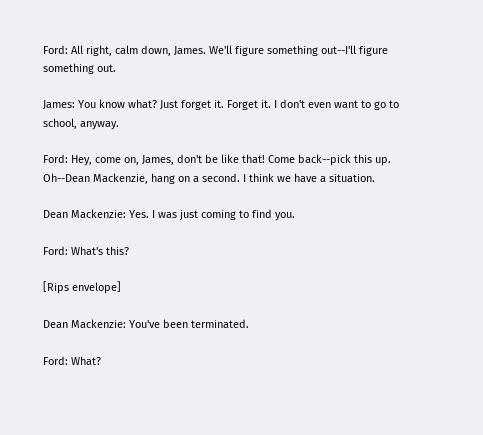Ford: All right, calm down, James. We'll figure something out--I'll figure something out.

James: You know what? Just forget it. Forget it. I don't even want to go to school, anyway.

Ford: Hey, come on, James, don't be like that! Come back--pick this up. Oh--Dean Mackenzie, hang on a second. I think we have a situation.

Dean Mackenzie: Yes. I was just coming to find you.

Ford: What's this?

[Rips envelope]

Dean Mackenzie: You've been terminated.

Ford: What?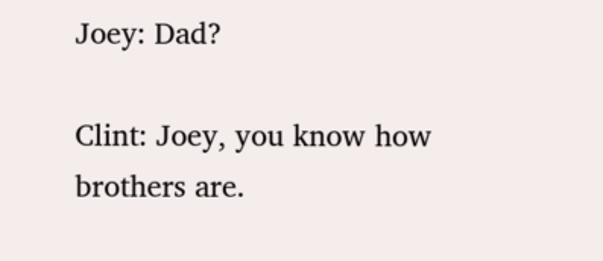Joey: Dad?

Clint: Joey, you know how brothers are.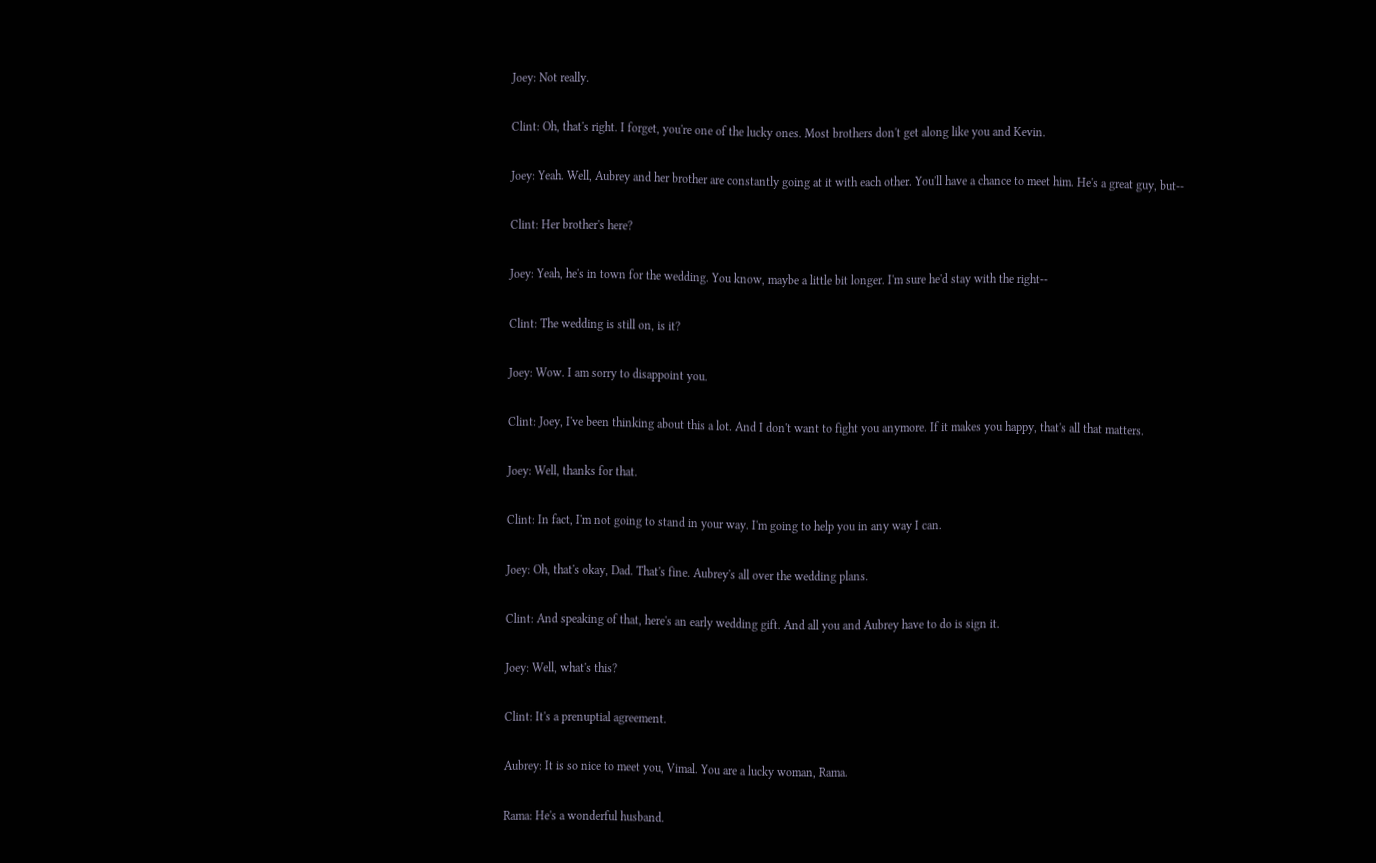Joey: Not really.

Clint: Oh, that's right. I forget, you're one of the lucky ones. Most brothers don't get along like you and Kevin.

Joey: Yeah. Well, Aubrey and her brother are constantly going at it with each other. You'll have a chance to meet him. He's a great guy, but--

Clint: Her brother's here?

Joey: Yeah, he's in town for the wedding. You know, maybe a little bit longer. I'm sure he'd stay with the right--

Clint: The wedding is still on, is it?

Joey: Wow. I am sorry to disappoint you.

Clint: Joey, I've been thinking about this a lot. And I don't want to fight you anymore. If it makes you happy, that's all that matters.

Joey: Well, thanks for that.

Clint: In fact, I'm not going to stand in your way. I'm going to help you in any way I can.

Joey: Oh, that's okay, Dad. That's fine. Aubrey's all over the wedding plans.

Clint: And speaking of that, here's an early wedding gift. And all you and Aubrey have to do is sign it.

Joey: Well, what's this?

Clint: It's a prenuptial agreement.

Aubrey: It is so nice to meet you, Vimal. You are a lucky woman, Rama.

Rama: He's a wonderful husband.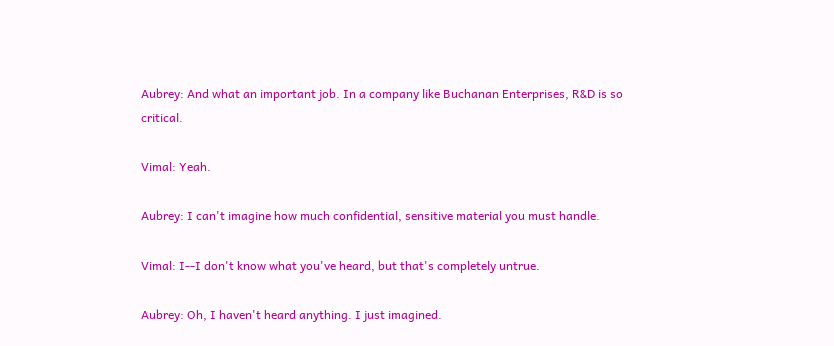Aubrey: And what an important job. In a company like Buchanan Enterprises, R&D is so critical.

Vimal: Yeah.

Aubrey: I can't imagine how much confidential, sensitive material you must handle.

Vimal: I--I don't know what you've heard, but that's completely untrue.

Aubrey: Oh, I haven't heard anything. I just imagined.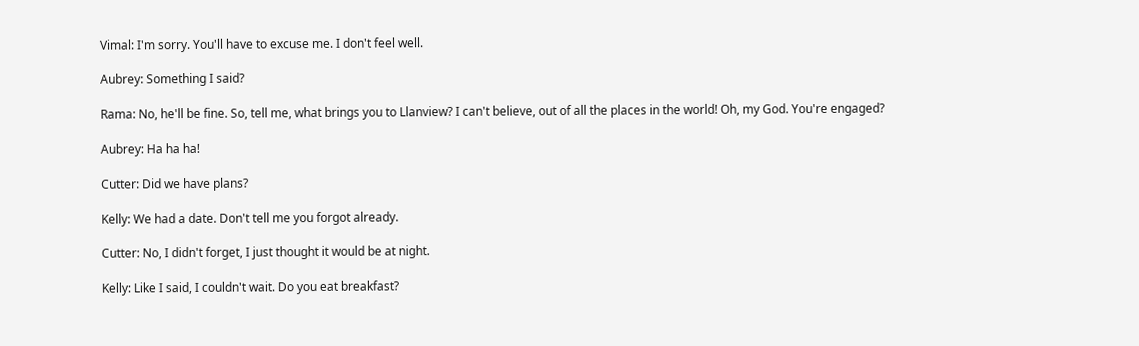Vimal: I'm sorry. You'll have to excuse me. I don't feel well.

Aubrey: Something I said?

Rama: No, he'll be fine. So, tell me, what brings you to Llanview? I can't believe, out of all the places in the world! Oh, my God. You're engaged?

Aubrey: Ha ha ha!

Cutter: Did we have plans?

Kelly: We had a date. Don't tell me you forgot already.

Cutter: No, I didn't forget, I just thought it would be at night.

Kelly: Like I said, I couldn't wait. Do you eat breakfast?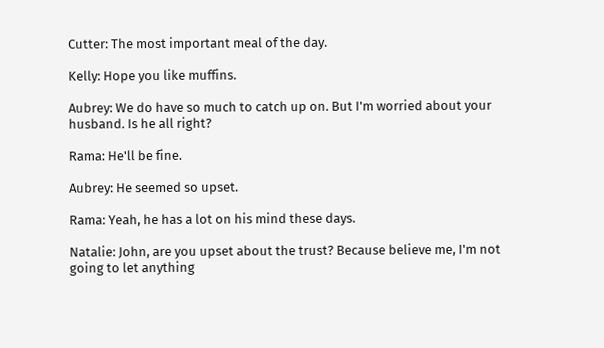Cutter: The most important meal of the day.

Kelly: Hope you like muffins.

Aubrey: We do have so much to catch up on. But I'm worried about your husband. Is he all right?

Rama: He'll be fine.

Aubrey: He seemed so upset.

Rama: Yeah, he has a lot on his mind these days.

Natalie: John, are you upset about the trust? Because believe me, I'm not going to let anything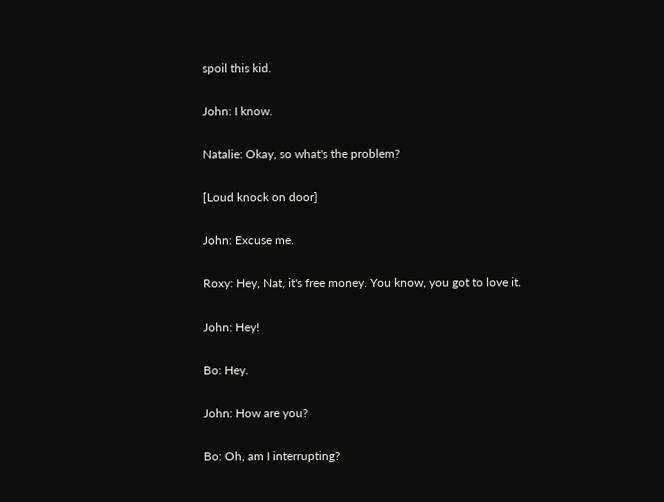spoil this kid.

John: I know.

Natalie: Okay, so what's the problem?

[Loud knock on door]

John: Excuse me.

Roxy: Hey, Nat, it's free money. You know, you got to love it.

John: Hey!

Bo: Hey.

John: How are you?

Bo: Oh, am I interrupting?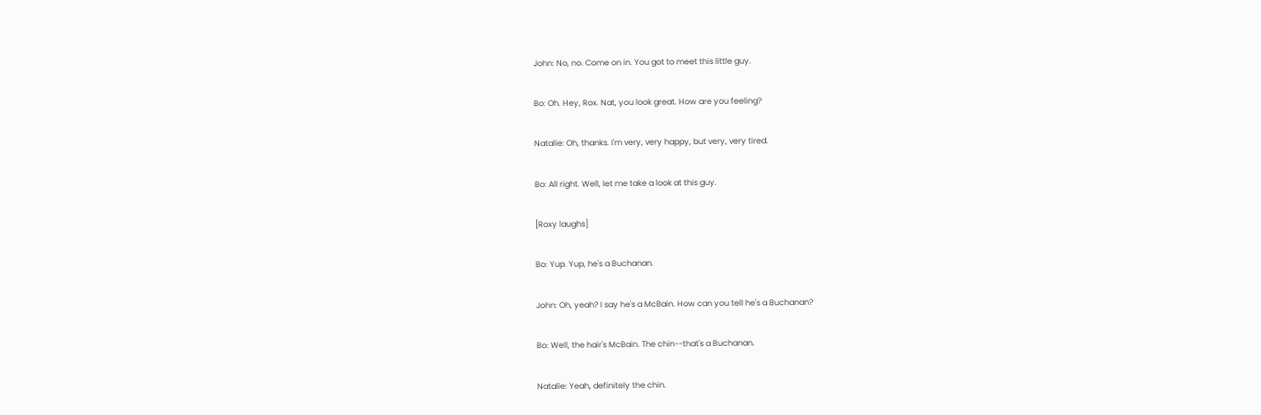John: No, no. Come on in. You got to meet this little guy.

Bo: Oh. Hey, Rox. Nat, you look great. How are you feeling?

Natalie: Oh, thanks. I'm very, very happy, but very, very tired.

Bo: All right. Well, let me take a look at this guy.

[Roxy laughs]

Bo: Yup. Yup, he's a Buchanan.

John: Oh, yeah? I say he's a McBain. How can you tell he's a Buchanan?

Bo: Well, the hair's McBain. The chin--that's a Buchanan.

Natalie: Yeah, definitely the chin.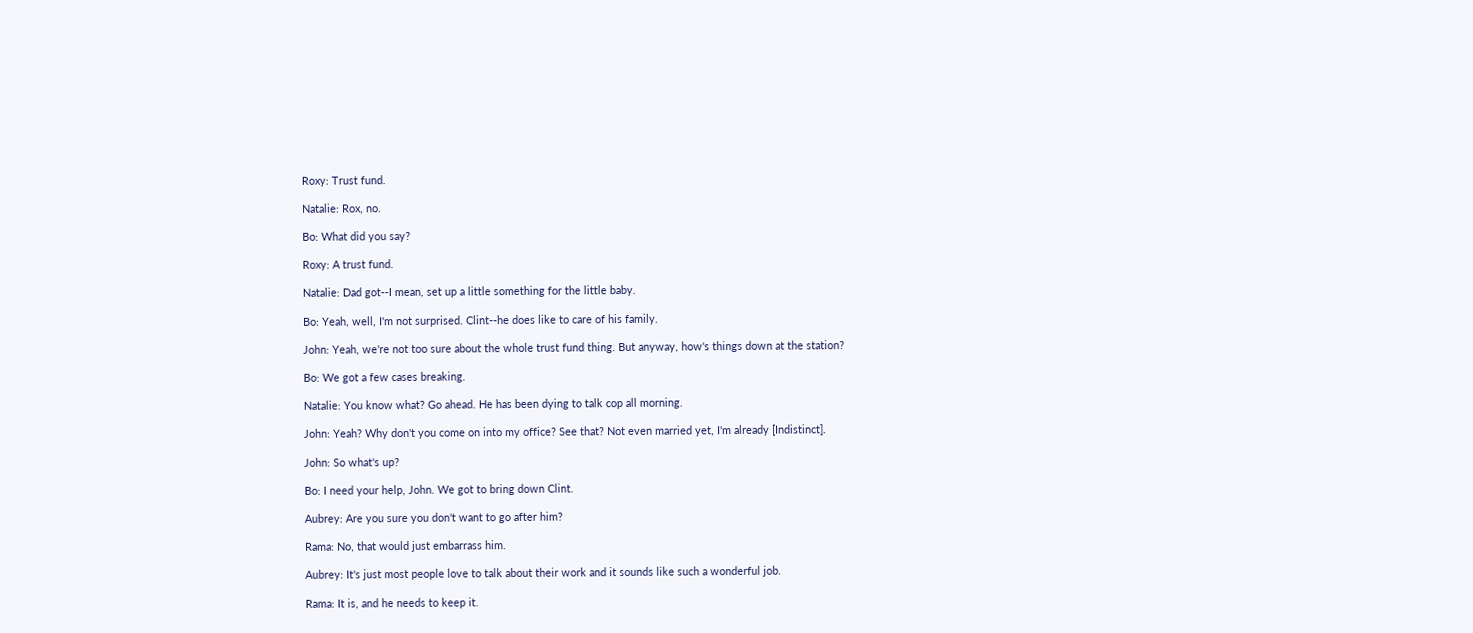Roxy: Trust fund.

Natalie: Rox, no.

Bo: What did you say?

Roxy: A trust fund.

Natalie: Dad got--I mean, set up a little something for the little baby.

Bo: Yeah, well, I'm not surprised. Clint--he does like to care of his family.

John: Yeah, we're not too sure about the whole trust fund thing. But anyway, how's things down at the station?

Bo: We got a few cases breaking.

Natalie: You know what? Go ahead. He has been dying to talk cop all morning.

John: Yeah? Why don't you come on into my office? See that? Not even married yet, I'm already [Indistinct].

John: So what's up?

Bo: I need your help, John. We got to bring down Clint.

Aubrey: Are you sure you don't want to go after him?

Rama: No, that would just embarrass him.

Aubrey: It's just most people love to talk about their work and it sounds like such a wonderful job.

Rama: It is, and he needs to keep it.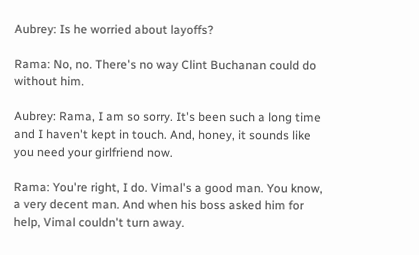Aubrey: Is he worried about layoffs?

Rama: No, no. There's no way Clint Buchanan could do without him.

Aubrey: Rama, I am so sorry. It's been such a long time and I haven't kept in touch. And, honey, it sounds like you need your girlfriend now.

Rama: You're right, I do. Vimal's a good man. You know, a very decent man. And when his boss asked him for help, Vimal couldn't turn away.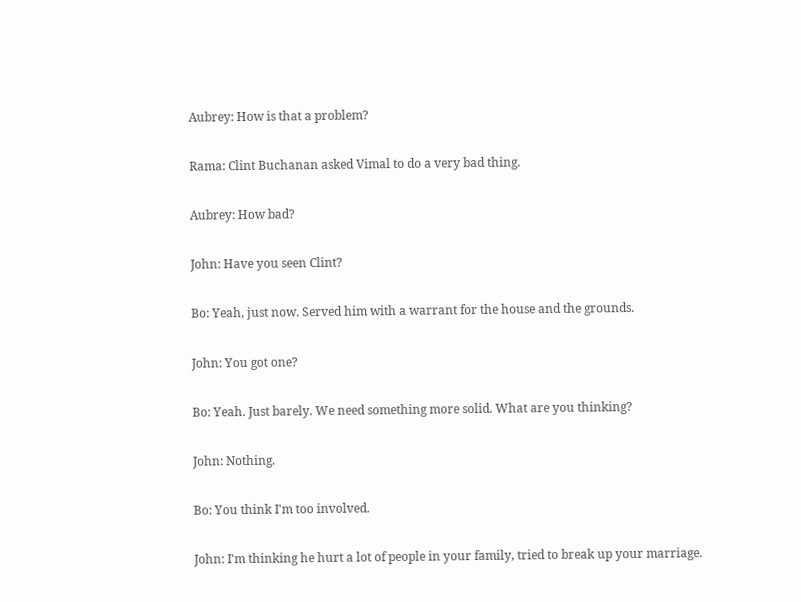Aubrey: How is that a problem?

Rama: Clint Buchanan asked Vimal to do a very bad thing.

Aubrey: How bad?

John: Have you seen Clint?

Bo: Yeah, just now. Served him with a warrant for the house and the grounds.

John: You got one?

Bo: Yeah. Just barely. We need something more solid. What are you thinking?

John: Nothing.

Bo: You think I'm too involved.

John: I'm thinking he hurt a lot of people in your family, tried to break up your marriage.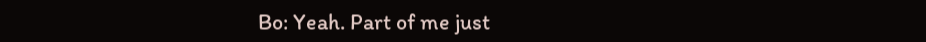Bo: Yeah. Part of me just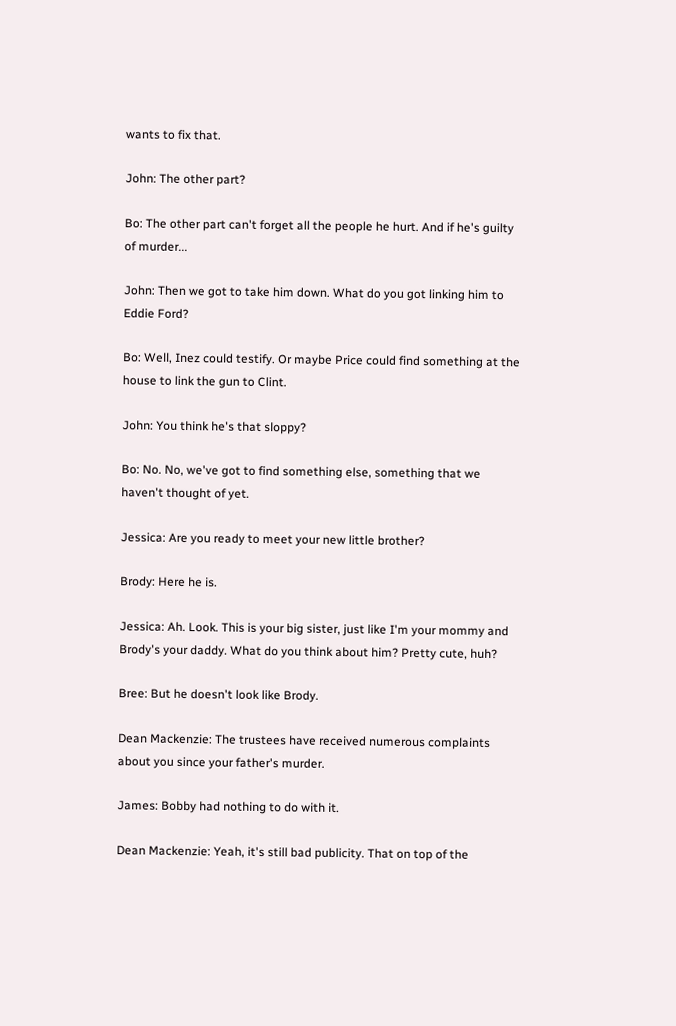wants to fix that.

John: The other part?

Bo: The other part can't forget all the people he hurt. And if he's guilty of murder...

John: Then we got to take him down. What do you got linking him to Eddie Ford?

Bo: Well, Inez could testify. Or maybe Price could find something at the house to link the gun to Clint.

John: You think he's that sloppy?

Bo: No. No, we've got to find something else, something that we haven't thought of yet.

Jessica: Are you ready to meet your new little brother?

Brody: Here he is.

Jessica: Ah. Look. This is your big sister, just like I'm your mommy and Brody's your daddy. What do you think about him? Pretty cute, huh?

Bree: But he doesn't look like Brody.

Dean Mackenzie: The trustees have received numerous complaints about you since your father's murder.

James: Bobby had nothing to do with it.

Dean Mackenzie: Yeah, it's still bad publicity. That on top of the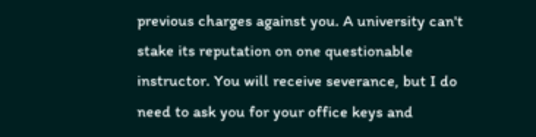previous charges against you. A university can't stake its reputation on one questionable instructor. You will receive severance, but I do need to ask you for your office keys and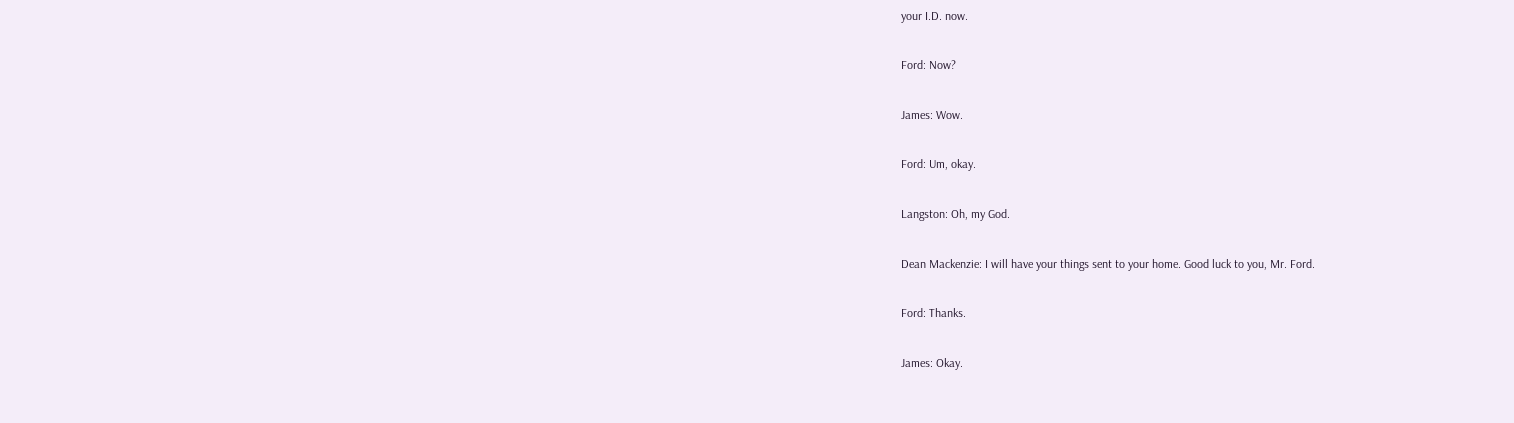your I.D. now.

Ford: Now?

James: Wow.

Ford: Um, okay.

Langston: Oh, my God.

Dean Mackenzie: I will have your things sent to your home. Good luck to you, Mr. Ford.

Ford: Thanks.

James: Okay.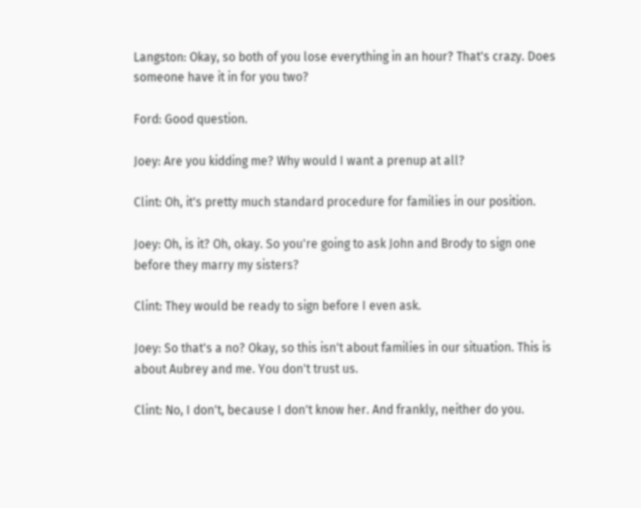Langston: Okay, so both of you lose everything in an hour? That's crazy. Does someone have it in for you two?

Ford: Good question.

Joey: Are you kidding me? Why would I want a prenup at all?

Clint: Oh, it's pretty much standard procedure for families in our position.

Joey: Oh, is it? Oh, okay. So you're going to ask John and Brody to sign one before they marry my sisters?

Clint: They would be ready to sign before I even ask.

Joey: So that's a no? Okay, so this isn't about families in our situation. This is about Aubrey and me. You don't trust us.

Clint: No, I don't, because I don't know her. And frankly, neither do you.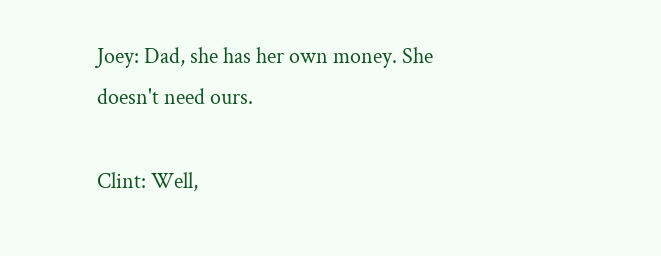Joey: Dad, she has her own money. She doesn't need ours.

Clint: Well,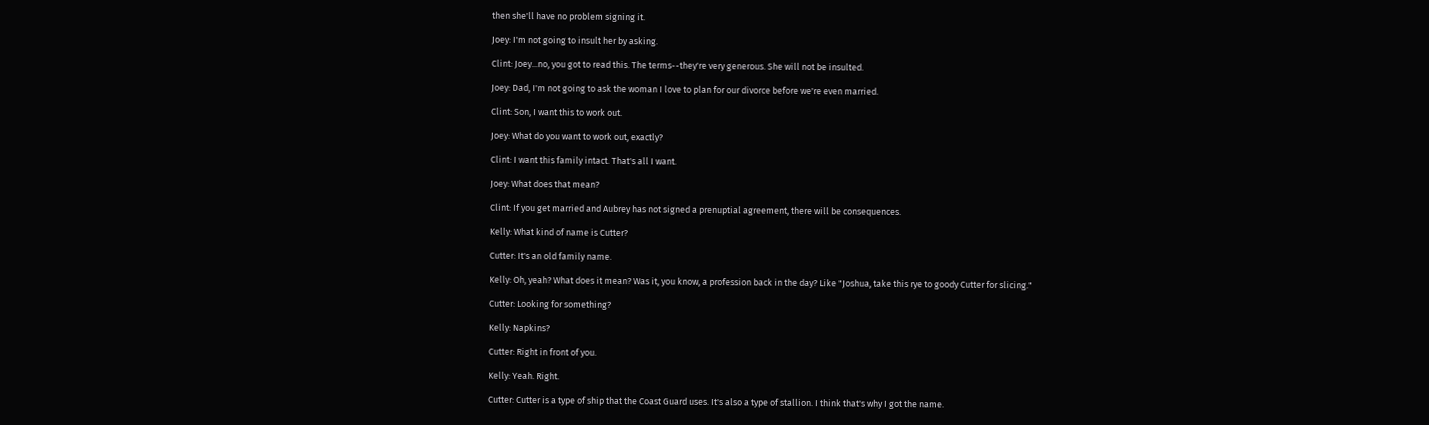then she'll have no problem signing it.

Joey: I'm not going to insult her by asking.

Clint: Joey...no, you got to read this. The terms--they're very generous. She will not be insulted.

Joey: Dad, I'm not going to ask the woman I love to plan for our divorce before we're even married.

Clint: Son, I want this to work out.

Joey: What do you want to work out, exactly?

Clint: I want this family intact. That's all I want.

Joey: What does that mean?

Clint: If you get married and Aubrey has not signed a prenuptial agreement, there will be consequences.

Kelly: What kind of name is Cutter?

Cutter: It's an old family name.

Kelly: Oh, yeah? What does it mean? Was it, you know, a profession back in the day? Like "Joshua, take this rye to goody Cutter for slicing."

Cutter: Looking for something?

Kelly: Napkins?

Cutter: Right in front of you.

Kelly: Yeah. Right.

Cutter: Cutter is a type of ship that the Coast Guard uses. It's also a type of stallion. I think that's why I got the name.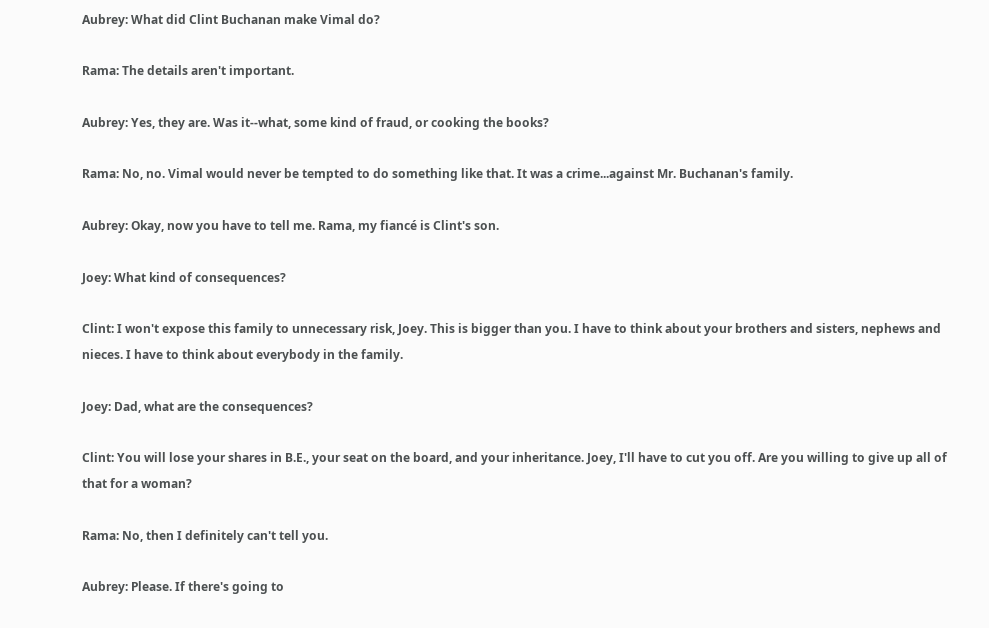Aubrey: What did Clint Buchanan make Vimal do?

Rama: The details aren't important.

Aubrey: Yes, they are. Was it--what, some kind of fraud, or cooking the books?

Rama: No, no. Vimal would never be tempted to do something like that. It was a crime...against Mr. Buchanan's family.

Aubrey: Okay, now you have to tell me. Rama, my fiancé is Clint's son.

Joey: What kind of consequences?

Clint: I won't expose this family to unnecessary risk, Joey. This is bigger than you. I have to think about your brothers and sisters, nephews and nieces. I have to think about everybody in the family.

Joey: Dad, what are the consequences?

Clint: You will lose your shares in B.E., your seat on the board, and your inheritance. Joey, I'll have to cut you off. Are you willing to give up all of that for a woman?

Rama: No, then I definitely can't tell you.

Aubrey: Please. If there's going to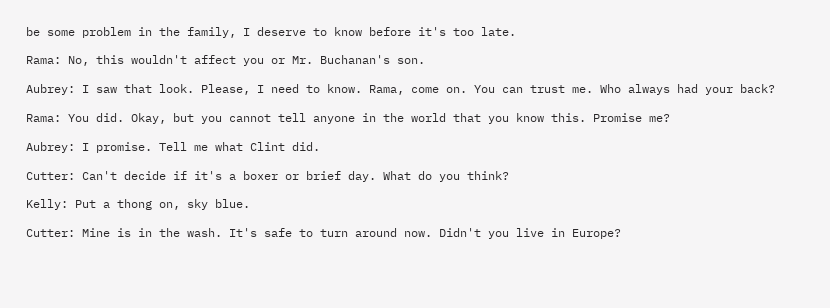be some problem in the family, I deserve to know before it's too late.

Rama: No, this wouldn't affect you or Mr. Buchanan's son.

Aubrey: I saw that look. Please, I need to know. Rama, come on. You can trust me. Who always had your back?

Rama: You did. Okay, but you cannot tell anyone in the world that you know this. Promise me?

Aubrey: I promise. Tell me what Clint did.

Cutter: Can't decide if it's a boxer or brief day. What do you think?

Kelly: Put a thong on, sky blue.

Cutter: Mine is in the wash. It's safe to turn around now. Didn't you live in Europe?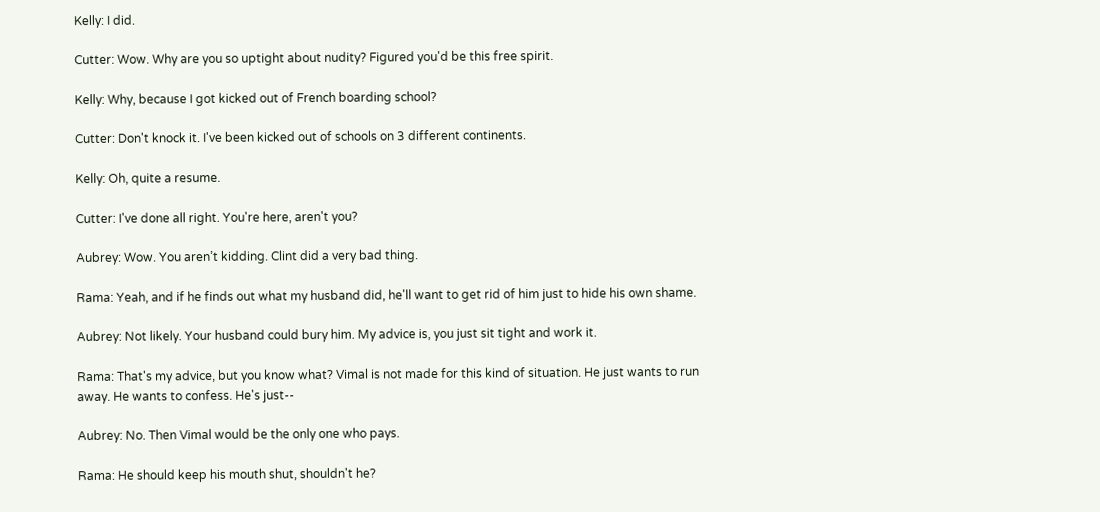Kelly: I did.

Cutter: Wow. Why are you so uptight about nudity? Figured you'd be this free spirit.

Kelly: Why, because I got kicked out of French boarding school?

Cutter: Don't knock it. I've been kicked out of schools on 3 different continents.

Kelly: Oh, quite a resume.

Cutter: I've done all right. You're here, aren't you?

Aubrey: Wow. You aren’t kidding. Clint did a very bad thing.

Rama: Yeah, and if he finds out what my husband did, he'll want to get rid of him just to hide his own shame.

Aubrey: Not likely. Your husband could bury him. My advice is, you just sit tight and work it.

Rama: That's my advice, but you know what? Vimal is not made for this kind of situation. He just wants to run away. He wants to confess. He's just--

Aubrey: No. Then Vimal would be the only one who pays.

Rama: He should keep his mouth shut, shouldn't he?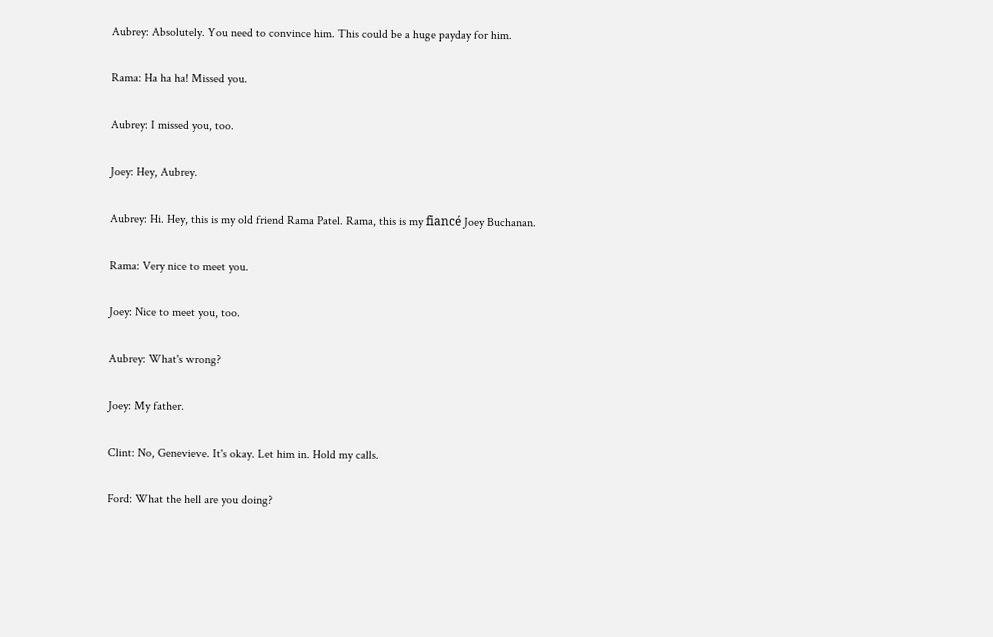Aubrey: Absolutely. You need to convince him. This could be a huge payday for him.

Rama: Ha ha ha! Missed you.

Aubrey: I missed you, too.

Joey: Hey, Aubrey.

Aubrey: Hi. Hey, this is my old friend Rama Patel. Rama, this is my fiancé Joey Buchanan.

Rama: Very nice to meet you.

Joey: Nice to meet you, too.

Aubrey: What's wrong?

Joey: My father.

Clint: No, Genevieve. It's okay. Let him in. Hold my calls.

Ford: What the hell are you doing?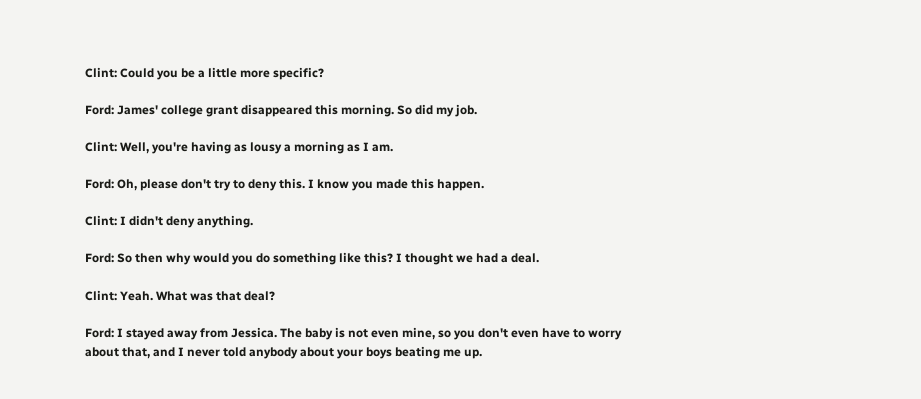Clint: Could you be a little more specific?

Ford: James' college grant disappeared this morning. So did my job.

Clint: Well, you're having as lousy a morning as I am.

Ford: Oh, please don't try to deny this. I know you made this happen.

Clint: I didn't deny anything.

Ford: So then why would you do something like this? I thought we had a deal.

Clint: Yeah. What was that deal?

Ford: I stayed away from Jessica. The baby is not even mine, so you don't even have to worry about that, and I never told anybody about your boys beating me up.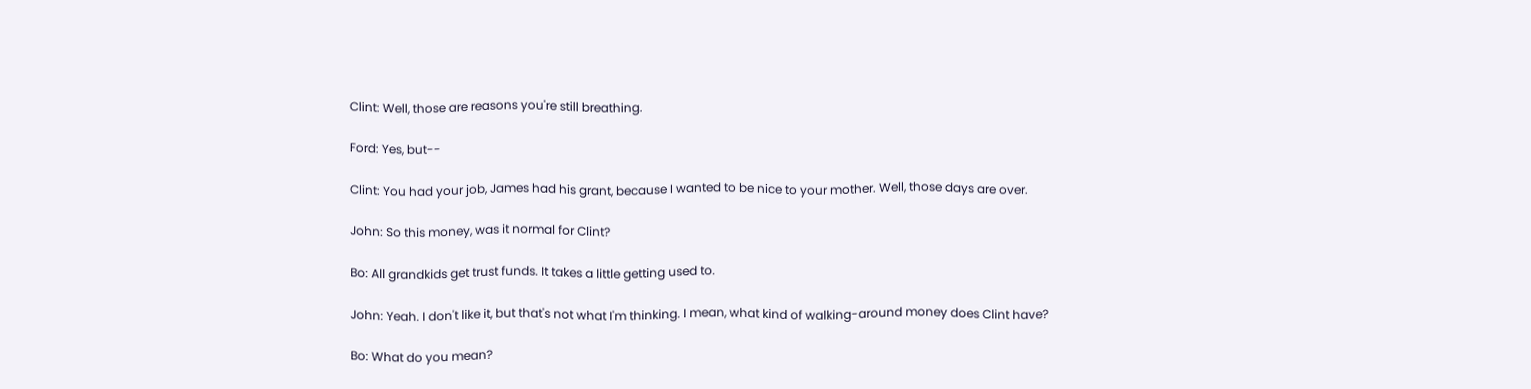Clint: Well, those are reasons you're still breathing.

Ford: Yes, but--

Clint: You had your job, James had his grant, because I wanted to be nice to your mother. Well, those days are over.

John: So this money, was it normal for Clint?

Bo: All grandkids get trust funds. It takes a little getting used to.

John: Yeah. I don't like it, but that's not what I'm thinking. I mean, what kind of walking-around money does Clint have?

Bo: What do you mean?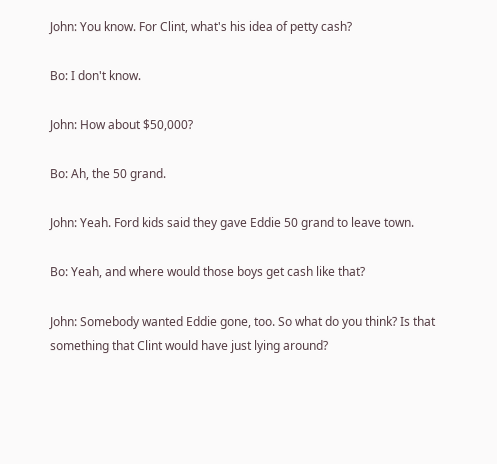John: You know. For Clint, what's his idea of petty cash?

Bo: I don't know.

John: How about $50,000?

Bo: Ah, the 50 grand.

John: Yeah. Ford kids said they gave Eddie 50 grand to leave town.

Bo: Yeah, and where would those boys get cash like that?

John: Somebody wanted Eddie gone, too. So what do you think? Is that something that Clint would have just lying around?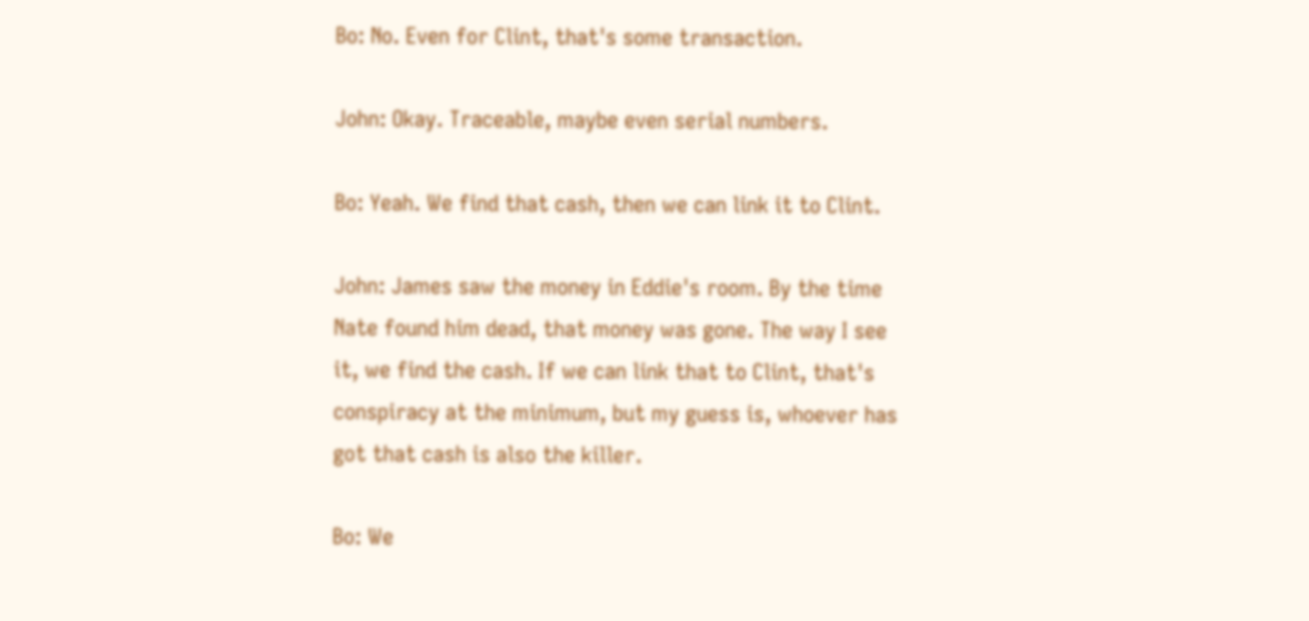Bo: No. Even for Clint, that's some transaction.

John: Okay. Traceable, maybe even serial numbers.

Bo: Yeah. We find that cash, then we can link it to Clint.

John: James saw the money in Eddie's room. By the time Nate found him dead, that money was gone. The way I see it, we find the cash. If we can link that to Clint, that's conspiracy at the minimum, but my guess is, whoever has got that cash is also the killer.

Bo: We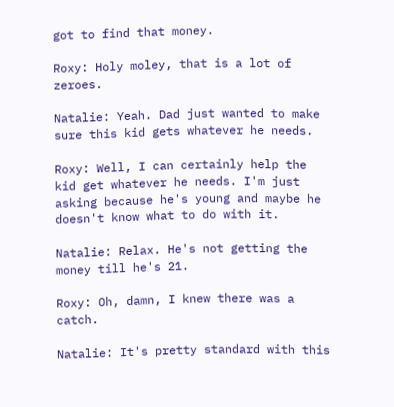got to find that money.

Roxy: Holy moley, that is a lot of zeroes.

Natalie: Yeah. Dad just wanted to make sure this kid gets whatever he needs.

Roxy: Well, I can certainly help the kid get whatever he needs. I'm just asking because he's young and maybe he doesn't know what to do with it.

Natalie: Relax. He's not getting the money till he's 21.

Roxy: Oh, damn, I knew there was a catch.

Natalie: It's pretty standard with this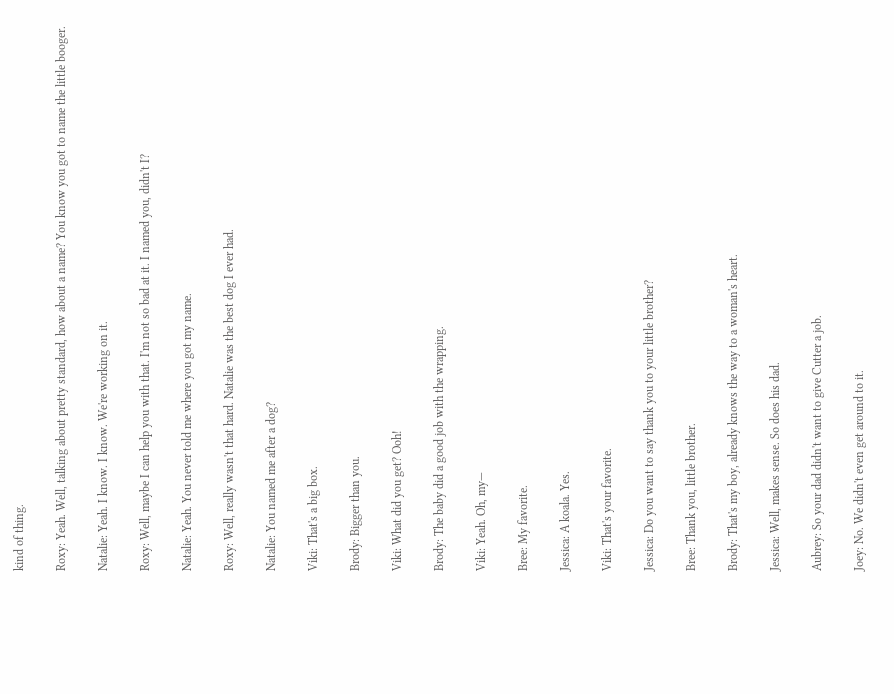kind of thing.

Roxy: Yeah. Well, talking about pretty standard, how about a name? You know you got to name the little booger.

Natalie: Yeah. I know. I know. We're working on it.

Roxy: Well, maybe I can help you with that. I'm not so bad at it. I named you, didn't I?

Natalie: Yeah. You never told me where you got my name.

Roxy: Well, really wasn't that hard. Natalie was the best dog I ever had.

Natalie: You named me after a dog?

Viki: That's a big box.

Brody: Bigger than you.

Viki: What did you get? Ooh!

Brody: The baby did a good job with the wrapping.

Viki: Yeah. Oh, my—

Bree: My favorite.

Jessica: A koala. Yes.

Viki: That's your favorite.

Jessica: Do you want to say thank you to your little brother?

Bree: Thank you, little brother.

Brody: That's my boy, already knows the way to a woman's heart.

Jessica: Well, makes sense. So does his dad.

Aubrey: So your dad didn't want to give Cutter a job.

Joey: No. We didn't even get around to it.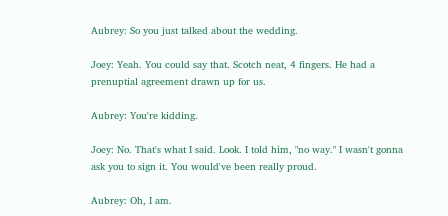Aubrey: So you just talked about the wedding.

Joey: Yeah. You could say that. Scotch neat, 4 fingers. He had a prenuptial agreement drawn up for us.

Aubrey: You're kidding.

Joey: No. That's what I said. Look. I told him, "no way." I wasn't gonna ask you to sign it. You would've been really proud.

Aubrey: Oh, I am.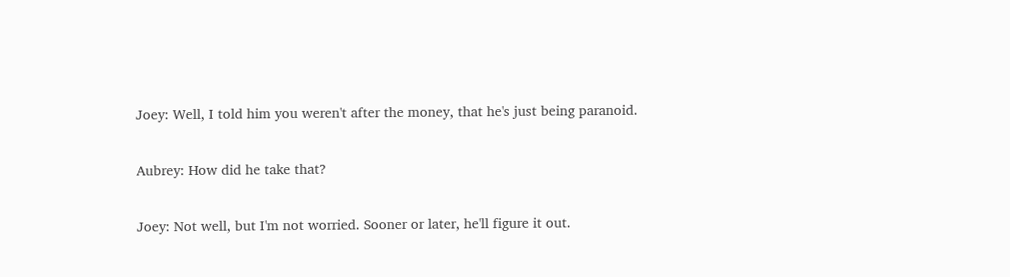Joey: Well, I told him you weren't after the money, that he's just being paranoid.

Aubrey: How did he take that?

Joey: Not well, but I'm not worried. Sooner or later, he'll figure it out.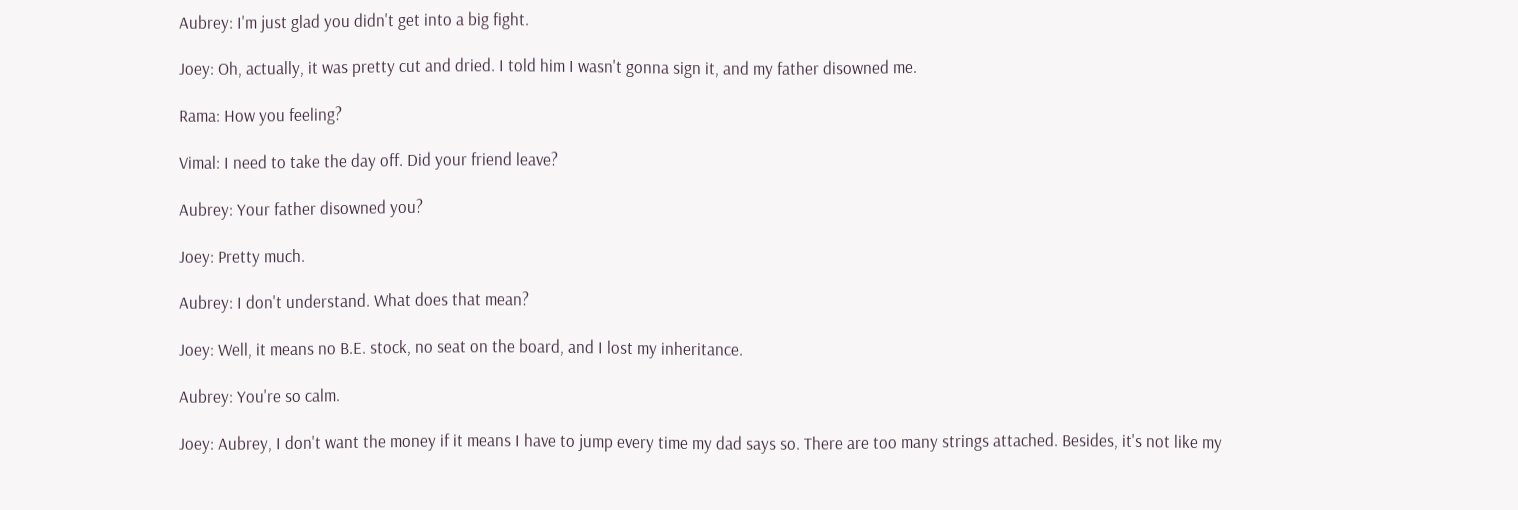Aubrey: I'm just glad you didn't get into a big fight.

Joey: Oh, actually, it was pretty cut and dried. I told him I wasn't gonna sign it, and my father disowned me.

Rama: How you feeling?

Vimal: I need to take the day off. Did your friend leave?

Aubrey: Your father disowned you?

Joey: Pretty much.

Aubrey: I don't understand. What does that mean?

Joey: Well, it means no B.E. stock, no seat on the board, and I lost my inheritance.

Aubrey: You're so calm.

Joey: Aubrey, I don't want the money if it means I have to jump every time my dad says so. There are too many strings attached. Besides, it's not like my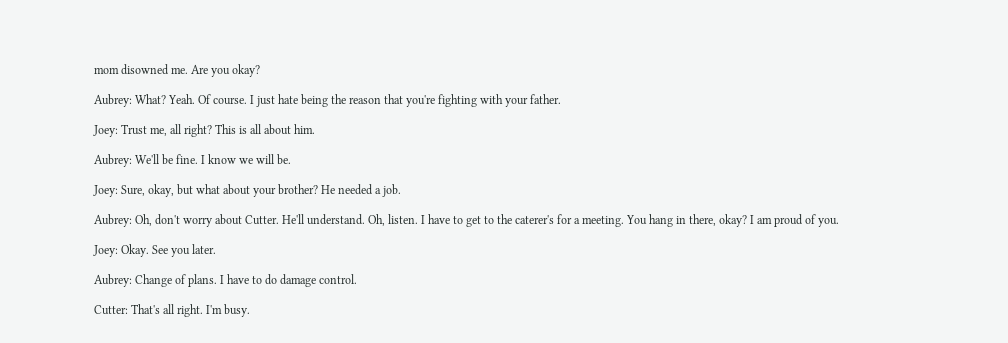mom disowned me. Are you okay?

Aubrey: What? Yeah. Of course. I just hate being the reason that you're fighting with your father.

Joey: Trust me, all right? This is all about him.

Aubrey: We'll be fine. I know we will be.

Joey: Sure, okay, but what about your brother? He needed a job.

Aubrey: Oh, don't worry about Cutter. He'll understand. Oh, listen. I have to get to the caterer's for a meeting. You hang in there, okay? I am proud of you.

Joey: Okay. See you later.

Aubrey: Change of plans. I have to do damage control.

Cutter: That's all right. I'm busy.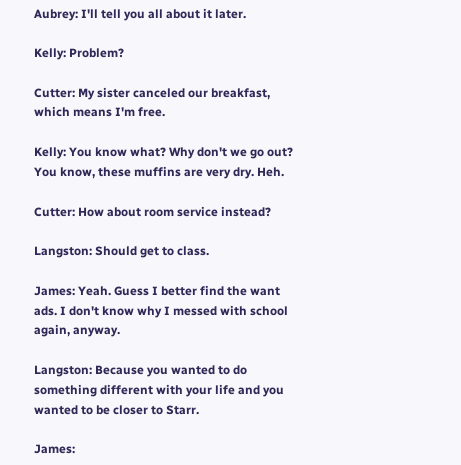Aubrey: I'll tell you all about it later.

Kelly: Problem?

Cutter: My sister canceled our breakfast, which means I'm free.

Kelly: You know what? Why don't we go out? You know, these muffins are very dry. Heh.

Cutter: How about room service instead?

Langston: Should get to class.

James: Yeah. Guess I better find the want ads. I don't know why I messed with school again, anyway.

Langston: Because you wanted to do something different with your life and you wanted to be closer to Starr.

James: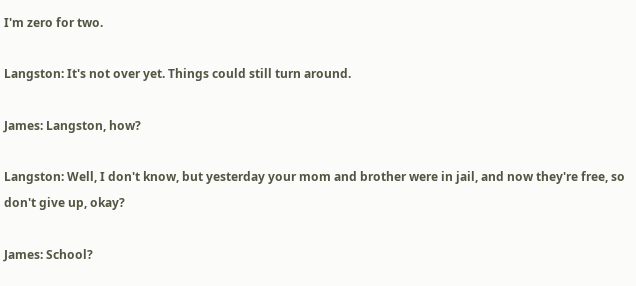I'm zero for two.

Langston: It's not over yet. Things could still turn around.

James: Langston, how?

Langston: Well, I don't know, but yesterday your mom and brother were in jail, and now they're free, so don't give up, okay?

James: School?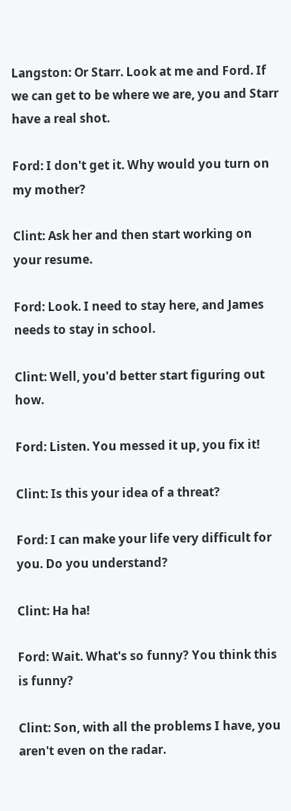Langston: Or Starr. Look at me and Ford. If we can get to be where we are, you and Starr have a real shot.

Ford: I don't get it. Why would you turn on my mother?

Clint: Ask her and then start working on your resume.

Ford: Look. I need to stay here, and James needs to stay in school.

Clint: Well, you'd better start figuring out how.

Ford: Listen. You messed it up, you fix it!

Clint: Is this your idea of a threat?

Ford: I can make your life very difficult for you. Do you understand?

Clint: Ha ha!

Ford: Wait. What's so funny? You think this is funny?

Clint: Son, with all the problems I have, you aren't even on the radar.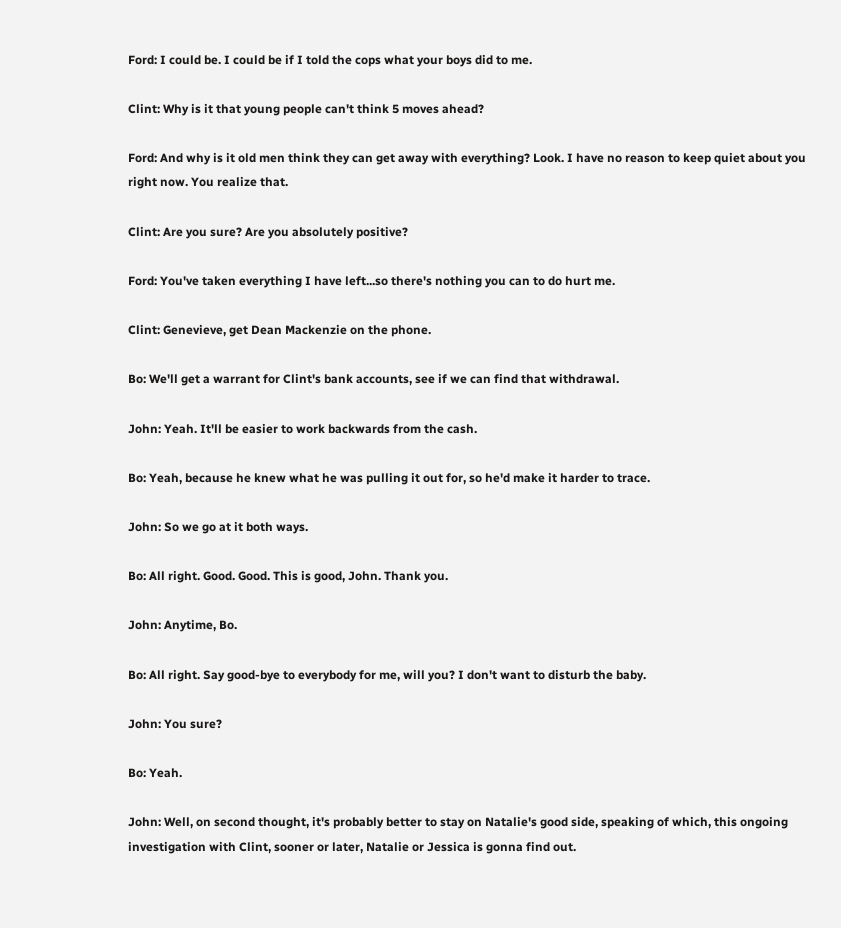Ford: I could be. I could be if I told the cops what your boys did to me.

Clint: Why is it that young people can't think 5 moves ahead?

Ford: And why is it old men think they can get away with everything? Look. I have no reason to keep quiet about you right now. You realize that.

Clint: Are you sure? Are you absolutely positive?

Ford: You've taken everything I have left...so there's nothing you can to do hurt me.

Clint: Genevieve, get Dean Mackenzie on the phone.

Bo: We'll get a warrant for Clint's bank accounts, see if we can find that withdrawal.

John: Yeah. It'll be easier to work backwards from the cash.

Bo: Yeah, because he knew what he was pulling it out for, so he'd make it harder to trace.

John: So we go at it both ways.

Bo: All right. Good. Good. This is good, John. Thank you.

John: Anytime, Bo.

Bo: All right. Say good-bye to everybody for me, will you? I don't want to disturb the baby.

John: You sure?

Bo: Yeah.

John: Well, on second thought, it's probably better to stay on Natalie's good side, speaking of which, this ongoing investigation with Clint, sooner or later, Natalie or Jessica is gonna find out.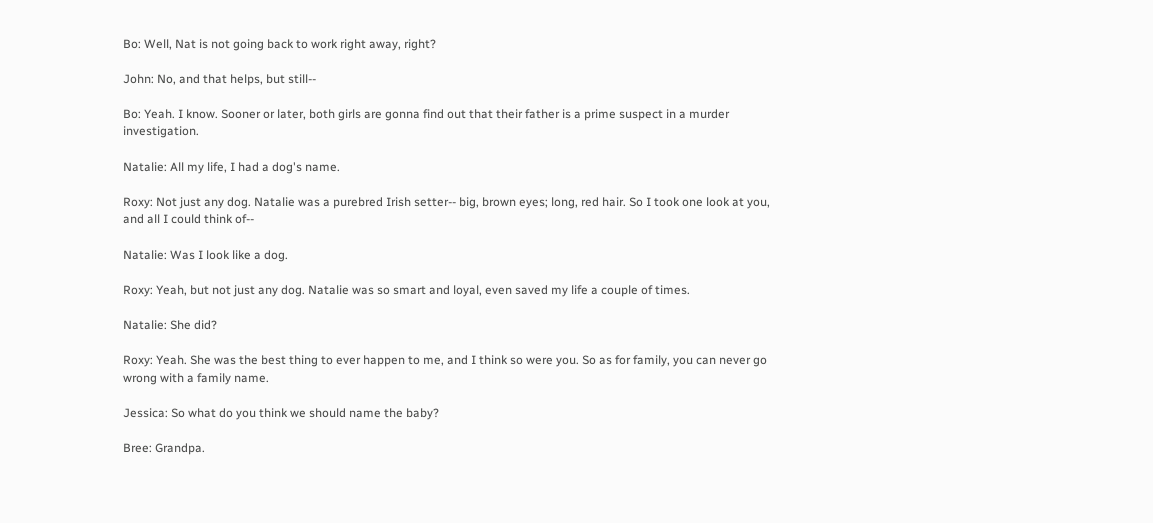Bo: Well, Nat is not going back to work right away, right?

John: No, and that helps, but still--

Bo: Yeah. I know. Sooner or later, both girls are gonna find out that their father is a prime suspect in a murder investigation.

Natalie: All my life, I had a dog's name.

Roxy: Not just any dog. Natalie was a purebred Irish setter-- big, brown eyes; long, red hair. So I took one look at you, and all I could think of--

Natalie: Was I look like a dog.

Roxy: Yeah, but not just any dog. Natalie was so smart and loyal, even saved my life a couple of times.

Natalie: She did?

Roxy: Yeah. She was the best thing to ever happen to me, and I think so were you. So as for family, you can never go wrong with a family name.

Jessica: So what do you think we should name the baby?

Bree: Grandpa.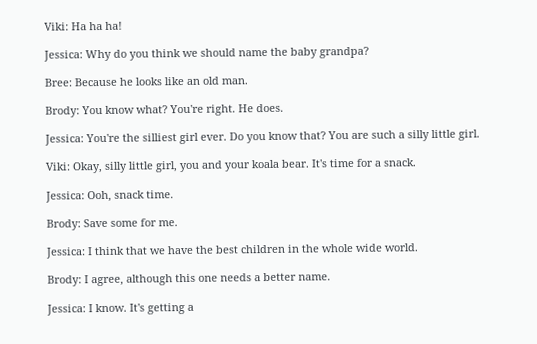Viki: Ha ha ha!

Jessica: Why do you think we should name the baby grandpa?

Bree: Because he looks like an old man.

Brody: You know what? You're right. He does.

Jessica: You're the silliest girl ever. Do you know that? You are such a silly little girl.

Viki: Okay, silly little girl, you and your koala bear. It's time for a snack.

Jessica: Ooh, snack time.

Brody: Save some for me.

Jessica: I think that we have the best children in the whole wide world.

Brody: I agree, although this one needs a better name.

Jessica: I know. It's getting a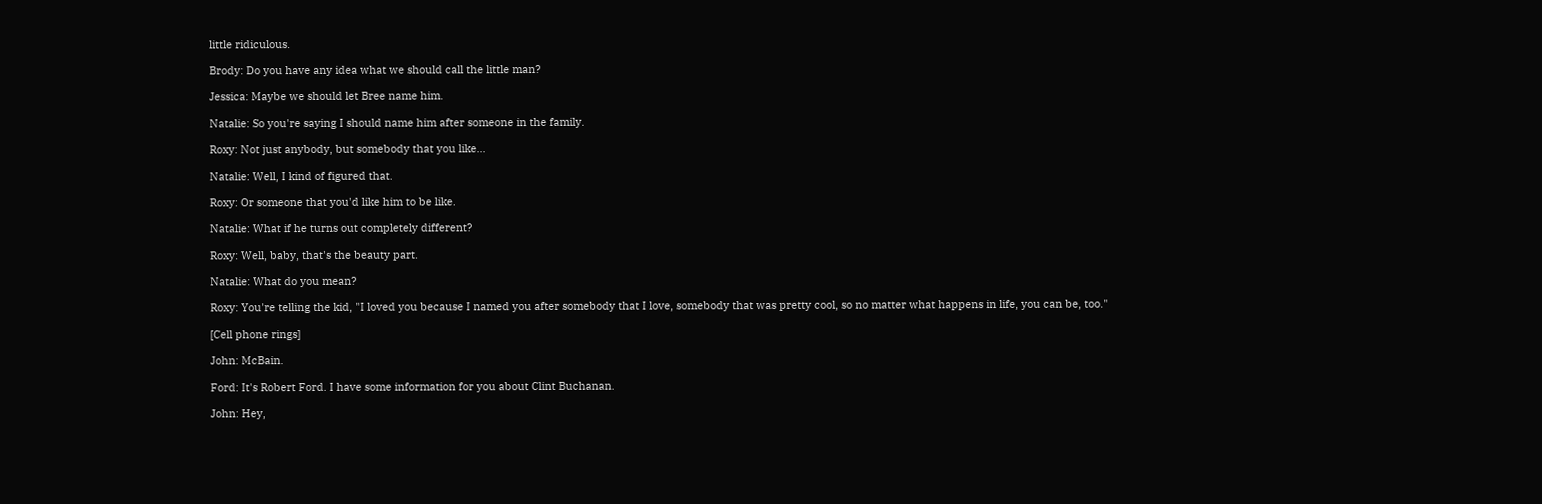little ridiculous.

Brody: Do you have any idea what we should call the little man?

Jessica: Maybe we should let Bree name him.

Natalie: So you're saying I should name him after someone in the family.

Roxy: Not just anybody, but somebody that you like...

Natalie: Well, I kind of figured that.

Roxy: Or someone that you'd like him to be like.

Natalie: What if he turns out completely different?

Roxy: Well, baby, that's the beauty part.

Natalie: What do you mean?

Roxy: You're telling the kid, "I loved you because I named you after somebody that I love, somebody that was pretty cool, so no matter what happens in life, you can be, too."

[Cell phone rings]

John: McBain.

Ford: It's Robert Ford. I have some information for you about Clint Buchanan.

John: Hey,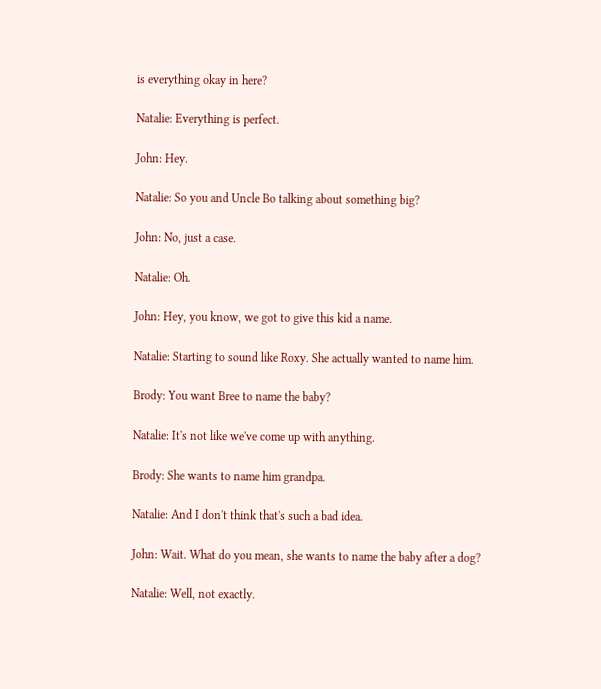is everything okay in here?

Natalie: Everything is perfect.

John: Hey.

Natalie: So you and Uncle Bo talking about something big?

John: No, just a case.

Natalie: Oh.

John: Hey, you know, we got to give this kid a name.

Natalie: Starting to sound like Roxy. She actually wanted to name him.

Brody: You want Bree to name the baby?

Natalie: It's not like we've come up with anything.

Brody: She wants to name him grandpa.

Natalie: And I don't think that's such a bad idea.

John: Wait. What do you mean, she wants to name the baby after a dog?

Natalie: Well, not exactly.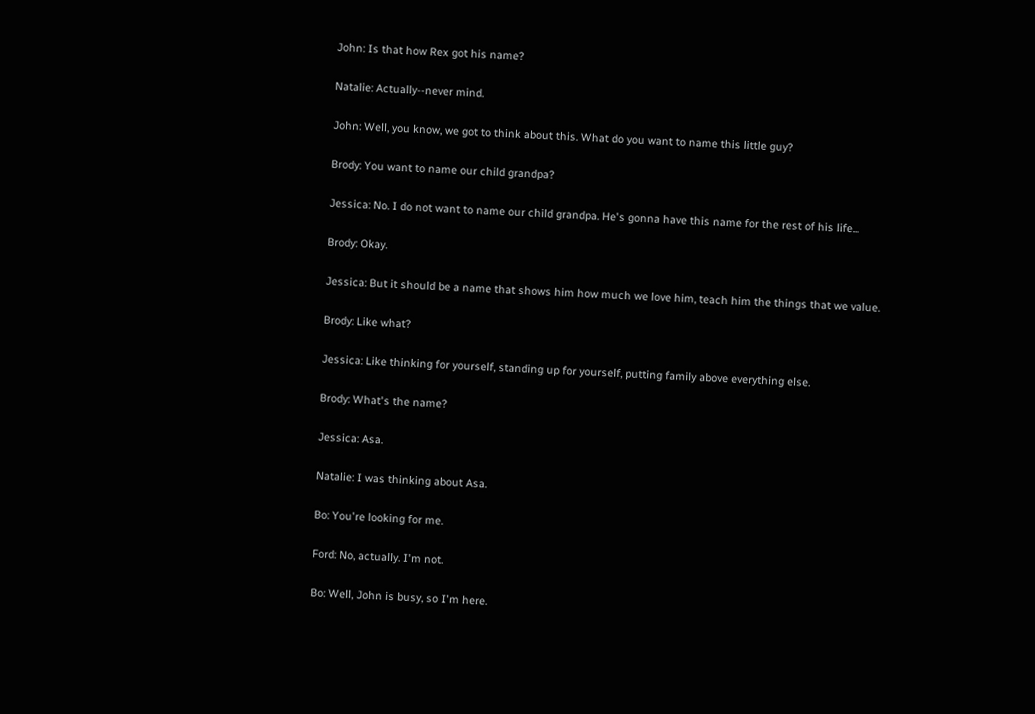John: Is that how Rex got his name?

Natalie: Actually--never mind.

John: Well, you know, we got to think about this. What do you want to name this little guy?

Brody: You want to name our child grandpa?

Jessica: No. I do not want to name our child grandpa. He's gonna have this name for the rest of his life...

Brody: Okay.

Jessica: But it should be a name that shows him how much we love him, teach him the things that we value.

Brody: Like what?

Jessica: Like thinking for yourself, standing up for yourself, putting family above everything else.

Brody: What's the name?

Jessica: Asa.

Natalie: I was thinking about Asa.

Bo: You're looking for me.

Ford: No, actually. I'm not.

Bo: Well, John is busy, so I'm here.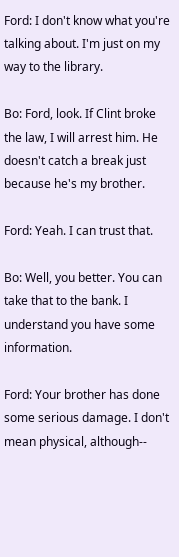Ford: I don't know what you're talking about. I'm just on my way to the library.

Bo: Ford, look. If Clint broke the law, I will arrest him. He doesn't catch a break just because he's my brother.

Ford: Yeah. I can trust that.

Bo: Well, you better. You can take that to the bank. I understand you have some information.

Ford: Your brother has done some serious damage. I don't mean physical, although--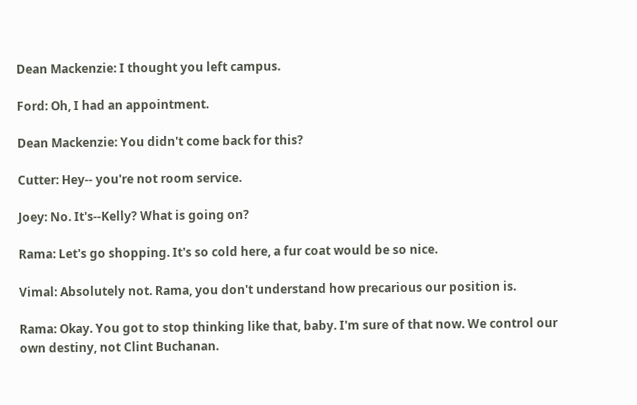Dean Mackenzie: I thought you left campus.

Ford: Oh, I had an appointment.

Dean Mackenzie: You didn't come back for this?

Cutter: Hey-- you're not room service.

Joey: No. It's--Kelly? What is going on?

Rama: Let's go shopping. It's so cold here, a fur coat would be so nice.

Vimal: Absolutely not. Rama, you don't understand how precarious our position is.

Rama: Okay. You got to stop thinking like that, baby. I'm sure of that now. We control our own destiny, not Clint Buchanan.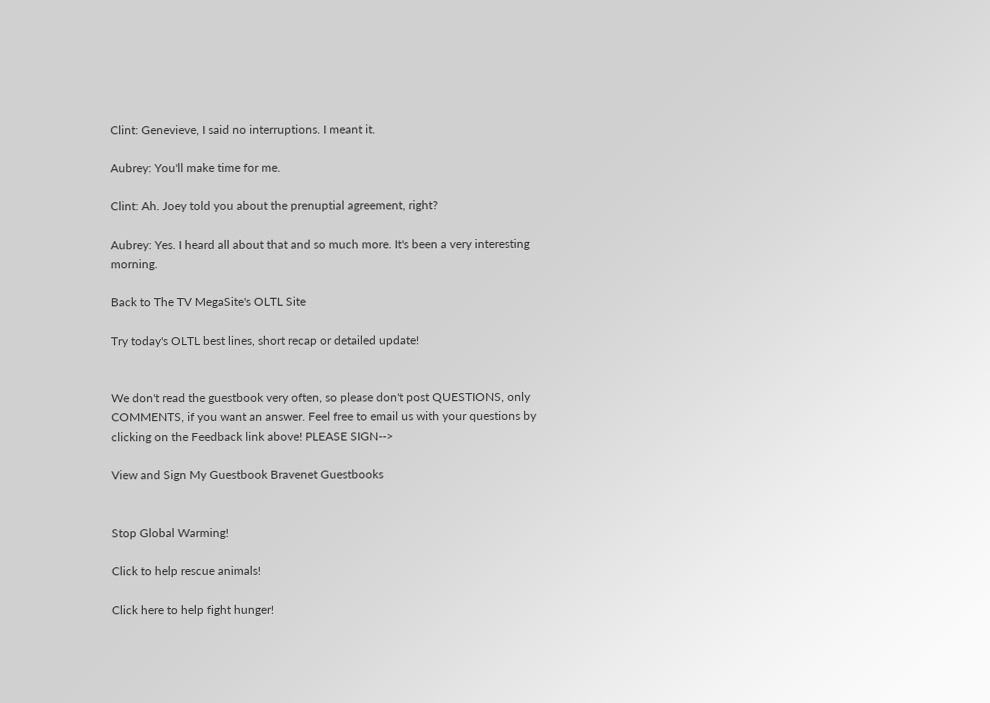Clint: Genevieve, I said no interruptions. I meant it.

Aubrey: You'll make time for me.

Clint: Ah. Joey told you about the prenuptial agreement, right?

Aubrey: Yes. I heard all about that and so much more. It's been a very interesting morning.

Back to The TV MegaSite's OLTL Site

Try today's OLTL best lines, short recap or detailed update!


We don't read the guestbook very often, so please don't post QUESTIONS, only COMMENTS, if you want an answer. Feel free to email us with your questions by clicking on the Feedback link above! PLEASE SIGN-->

View and Sign My Guestbook Bravenet Guestbooks


Stop Global Warming!

Click to help rescue animals!

Click here to help fight hunger!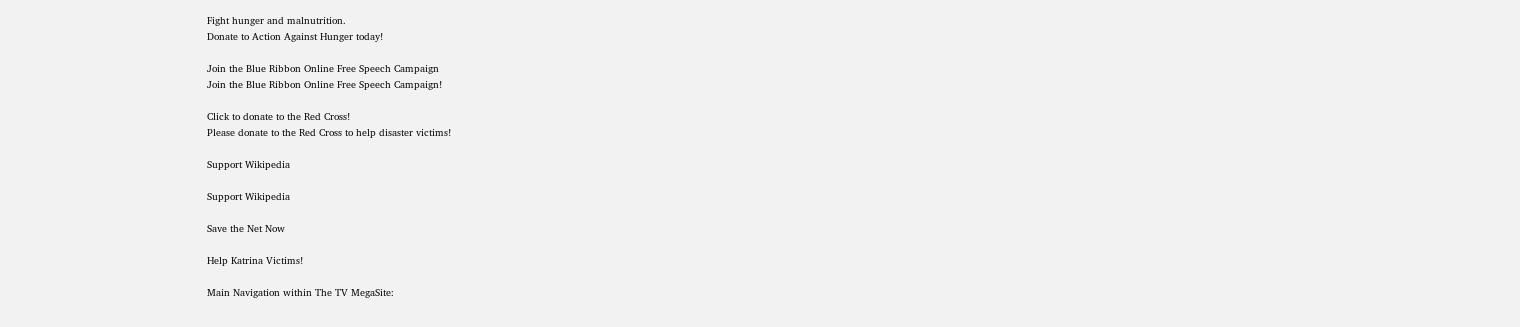Fight hunger and malnutrition.
Donate to Action Against Hunger today!

Join the Blue Ribbon Online Free Speech Campaign
Join the Blue Ribbon Online Free Speech Campaign!

Click to donate to the Red Cross!
Please donate to the Red Cross to help disaster victims!

Support Wikipedia

Support Wikipedia

Save the Net Now

Help Katrina Victims!

Main Navigation within The TV MegaSite: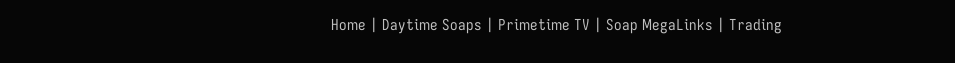Home | Daytime Soaps | Primetime TV | Soap MegaLinks | Trading